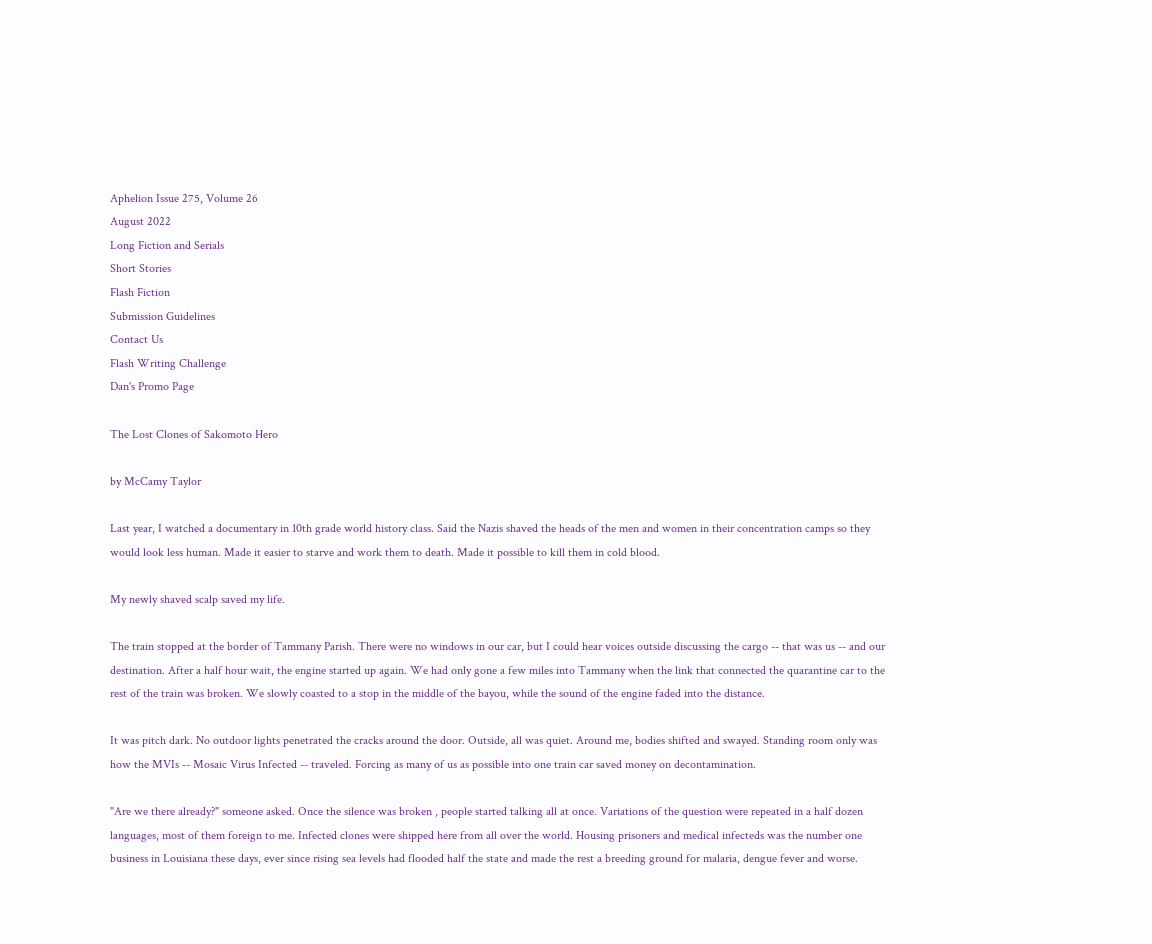Aphelion Issue 275, Volume 26
August 2022
Long Fiction and Serials
Short Stories
Flash Fiction
Submission Guidelines
Contact Us
Flash Writing Challenge
Dan's Promo Page

The Lost Clones of Sakomoto Hero

by McCamy Taylor

Last year, I watched a documentary in 10th grade world history class. Said the Nazis shaved the heads of the men and women in their concentration camps so they would look less human. Made it easier to starve and work them to death. Made it possible to kill them in cold blood.

My newly shaved scalp saved my life.

The train stopped at the border of Tammany Parish. There were no windows in our car, but I could hear voices outside discussing the cargo -- that was us -- and our destination. After a half hour wait, the engine started up again. We had only gone a few miles into Tammany when the link that connected the quarantine car to the rest of the train was broken. We slowly coasted to a stop in the middle of the bayou, while the sound of the engine faded into the distance.

It was pitch dark. No outdoor lights penetrated the cracks around the door. Outside, all was quiet. Around me, bodies shifted and swayed. Standing room only was how the MVIs -- Mosaic Virus Infected -- traveled. Forcing as many of us as possible into one train car saved money on decontamination.

"Are we there already?" someone asked. Once the silence was broken , people started talking all at once. Variations of the question were repeated in a half dozen languages, most of them foreign to me. Infected clones were shipped here from all over the world. Housing prisoners and medical infecteds was the number one business in Louisiana these days, ever since rising sea levels had flooded half the state and made the rest a breeding ground for malaria, dengue fever and worse.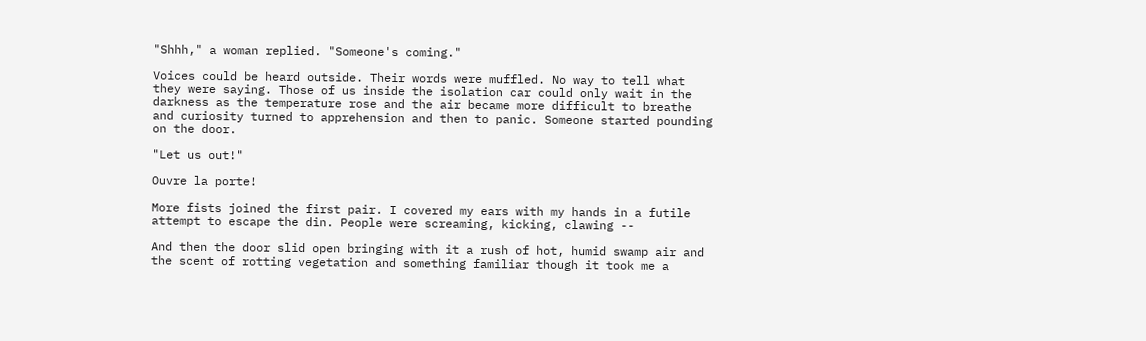"Shhh," a woman replied. "Someone's coming."

Voices could be heard outside. Their words were muffled. No way to tell what they were saying. Those of us inside the isolation car could only wait in the darkness as the temperature rose and the air became more difficult to breathe and curiosity turned to apprehension and then to panic. Someone started pounding on the door.

"Let us out!"

Ouvre la porte!

More fists joined the first pair. I covered my ears with my hands in a futile attempt to escape the din. People were screaming, kicking, clawing --

And then the door slid open bringing with it a rush of hot, humid swamp air and the scent of rotting vegetation and something familiar though it took me a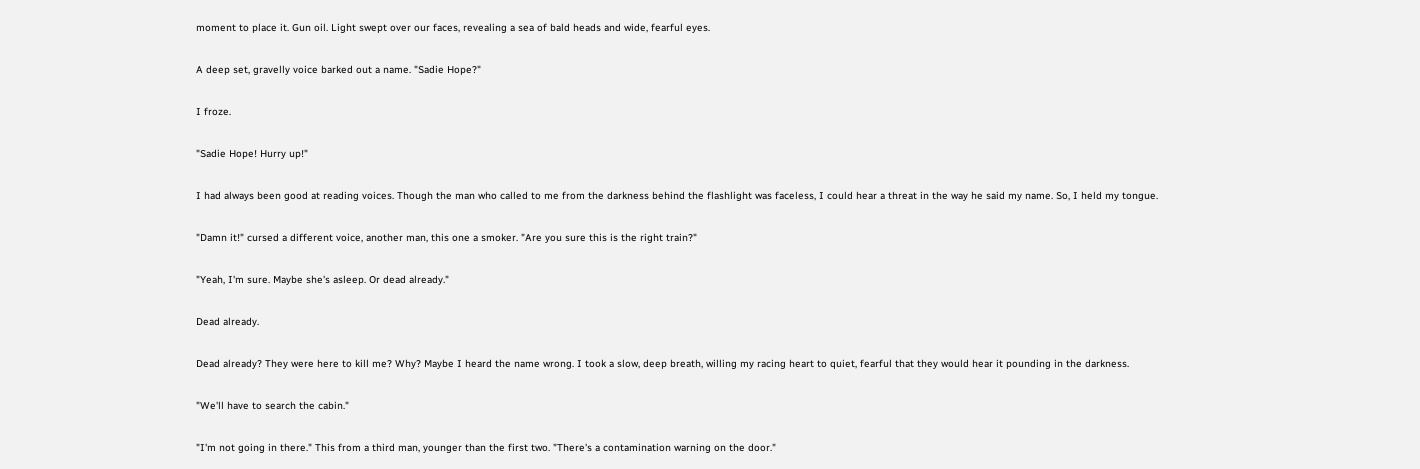moment to place it. Gun oil. Light swept over our faces, revealing a sea of bald heads and wide, fearful eyes.

A deep set, gravelly voice barked out a name. "Sadie Hope?"

I froze.

"Sadie Hope! Hurry up!"

I had always been good at reading voices. Though the man who called to me from the darkness behind the flashlight was faceless, I could hear a threat in the way he said my name. So, I held my tongue.

"Damn it!" cursed a different voice, another man, this one a smoker. "Are you sure this is the right train?"

"Yeah, I'm sure. Maybe she's asleep. Or dead already."

Dead already.

Dead already? They were here to kill me? Why? Maybe I heard the name wrong. I took a slow, deep breath, willing my racing heart to quiet, fearful that they would hear it pounding in the darkness.

"We'll have to search the cabin."

"I'm not going in there." This from a third man, younger than the first two. "There's a contamination warning on the door."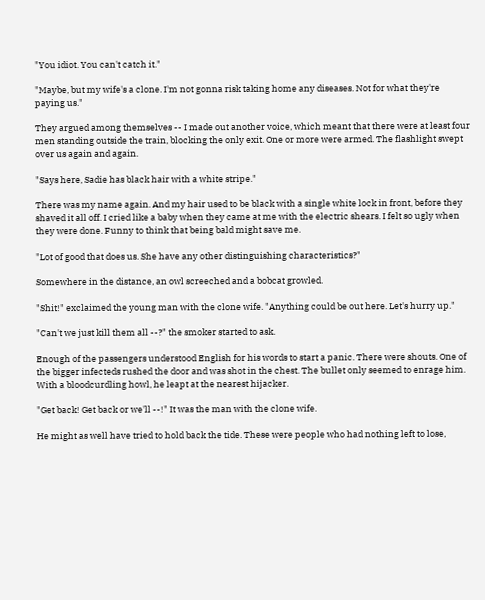"You idiot. You can't catch it."

"Maybe, but my wife's a clone. I'm not gonna risk taking home any diseases. Not for what they're paying us."

They argued among themselves -- I made out another voice, which meant that there were at least four men standing outside the train, blocking the only exit. One or more were armed. The flashlight swept over us again and again.

"Says here, Sadie has black hair with a white stripe."

There was my name again. And my hair used to be black with a single white lock in front, before they shaved it all off. I cried like a baby when they came at me with the electric shears. I felt so ugly when they were done. Funny to think that being bald might save me.

"Lot of good that does us. She have any other distinguishing characteristics?"

Somewhere in the distance, an owl screeched and a bobcat growled.

"Shit!" exclaimed the young man with the clone wife. "Anything could be out here. Let's hurry up."

"Can't we just kill them all --?" the smoker started to ask.

Enough of the passengers understood English for his words to start a panic. There were shouts. One of the bigger infecteds rushed the door and was shot in the chest. The bullet only seemed to enrage him. With a bloodcurdling howl, he leapt at the nearest hijacker.

"Get back! Get back or we'll --!" It was the man with the clone wife.

He might as well have tried to hold back the tide. These were people who had nothing left to lose,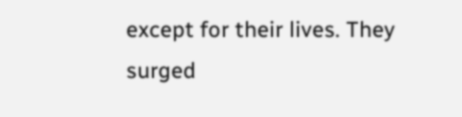except for their lives. They surged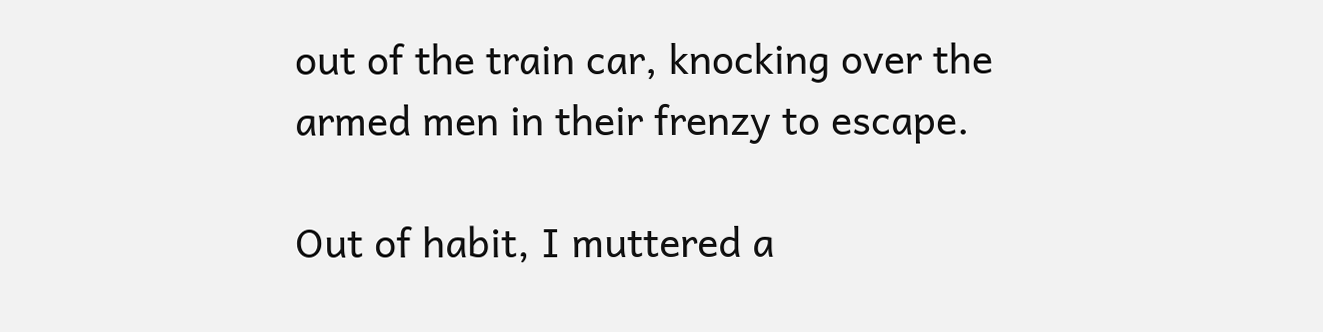out of the train car, knocking over the armed men in their frenzy to escape.

Out of habit, I muttered a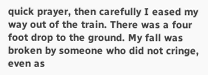quick prayer, then carefully I eased my way out of the train. There was a four foot drop to the ground. My fall was broken by someone who did not cringe, even as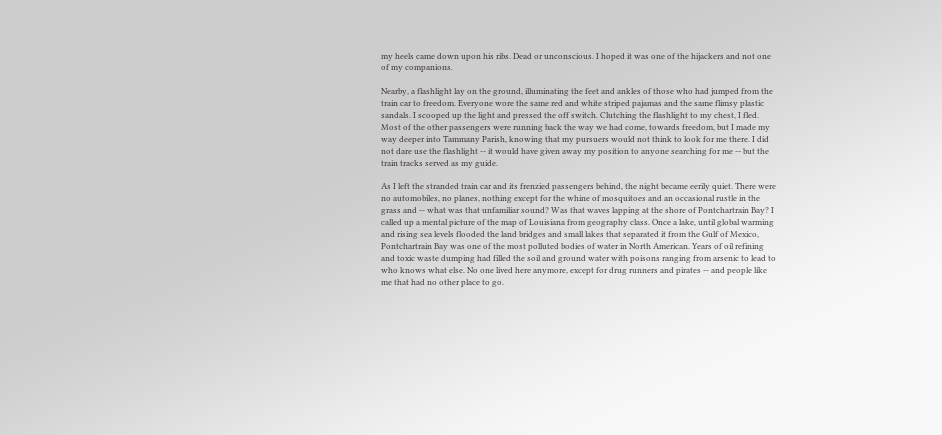my heels came down upon his ribs. Dead or unconscious. I hoped it was one of the hijackers and not one of my companions.

Nearby, a flashlight lay on the ground, illuminating the feet and ankles of those who had jumped from the train car to freedom. Everyone wore the same red and white striped pajamas and the same flimsy plastic sandals. I scooped up the light and pressed the off switch. Clutching the flashlight to my chest, I fled. Most of the other passengers were running back the way we had come, towards freedom, but I made my way deeper into Tammany Parish, knowing that my pursuers would not think to look for me there. I did not dare use the flashlight -- it would have given away my position to anyone searching for me -- but the train tracks served as my guide.

As I left the stranded train car and its frenzied passengers behind, the night became eerily quiet. There were no automobiles, no planes, nothing except for the whine of mosquitoes and an occasional rustle in the grass and -- what was that unfamiliar sound? Was that waves lapping at the shore of Pontchartrain Bay? I called up a mental picture of the map of Louisiana from geography class. Once a lake, until global warming and rising sea levels flooded the land bridges and small lakes that separated it from the Gulf of Mexico, Pontchartrain Bay was one of the most polluted bodies of water in North American. Years of oil refining and toxic waste dumping had filled the soil and ground water with poisons ranging from arsenic to lead to who knows what else. No one lived here anymore, except for drug runners and pirates -- and people like me that had no other place to go.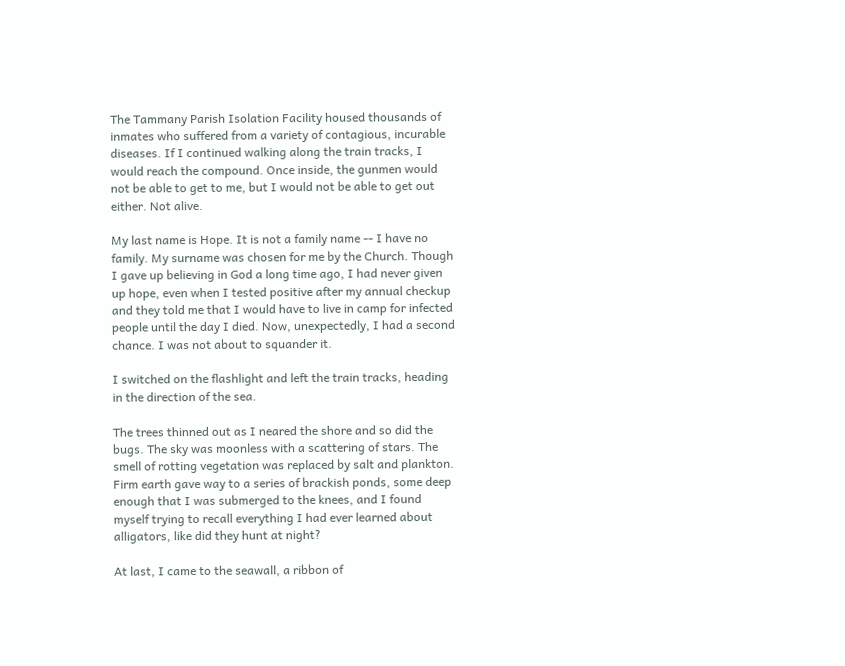The Tammany Parish Isolation Facility housed thousands of inmates who suffered from a variety of contagious, incurable diseases. If I continued walking along the train tracks, I would reach the compound. Once inside, the gunmen would not be able to get to me, but I would not be able to get out either. Not alive.

My last name is Hope. It is not a family name -- I have no family. My surname was chosen for me by the Church. Though I gave up believing in God a long time ago, I had never given up hope, even when I tested positive after my annual checkup and they told me that I would have to live in camp for infected people until the day I died. Now, unexpectedly, I had a second chance. I was not about to squander it.

I switched on the flashlight and left the train tracks, heading in the direction of the sea.

The trees thinned out as I neared the shore and so did the bugs. The sky was moonless with a scattering of stars. The smell of rotting vegetation was replaced by salt and plankton. Firm earth gave way to a series of brackish ponds, some deep enough that I was submerged to the knees, and I found myself trying to recall everything I had ever learned about alligators, like did they hunt at night?

At last, I came to the seawall, a ribbon of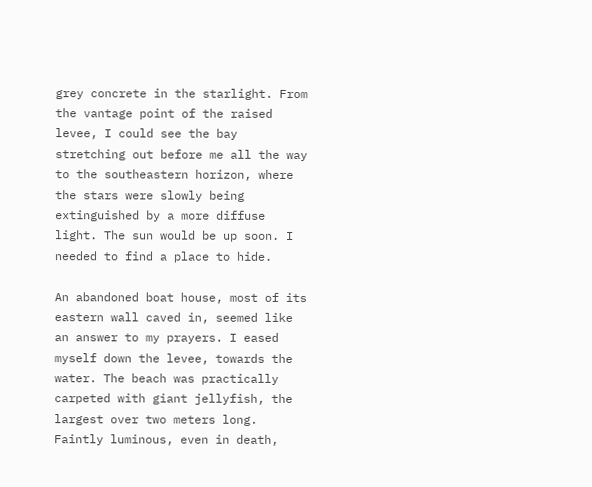grey concrete in the starlight. From the vantage point of the raised levee, I could see the bay stretching out before me all the way to the southeastern horizon, where the stars were slowly being extinguished by a more diffuse light. The sun would be up soon. I needed to find a place to hide.

An abandoned boat house, most of its eastern wall caved in, seemed like an answer to my prayers. I eased myself down the levee, towards the water. The beach was practically carpeted with giant jellyfish, the largest over two meters long. Faintly luminous, even in death,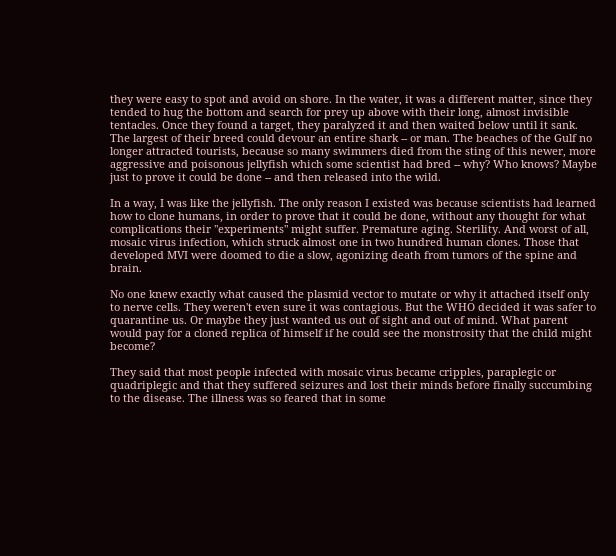they were easy to spot and avoid on shore. In the water, it was a different matter, since they tended to hug the bottom and search for prey up above with their long, almost invisible tentacles. Once they found a target, they paralyzed it and then waited below until it sank. The largest of their breed could devour an entire shark -- or man. The beaches of the Gulf no longer attracted tourists, because so many swimmers died from the sting of this newer, more aggressive and poisonous jellyfish which some scientist had bred -- why? Who knows? Maybe just to prove it could be done -- and then released into the wild.

In a way, I was like the jellyfish. The only reason I existed was because scientists had learned how to clone humans, in order to prove that it could be done, without any thought for what complications their "experiments" might suffer. Premature aging. Sterility. And worst of all, mosaic virus infection, which struck almost one in two hundred human clones. Those that developed MVI were doomed to die a slow, agonizing death from tumors of the spine and brain.

No one knew exactly what caused the plasmid vector to mutate or why it attached itself only to nerve cells. They weren't even sure it was contagious. But the WHO decided it was safer to quarantine us. Or maybe they just wanted us out of sight and out of mind. What parent would pay for a cloned replica of himself if he could see the monstrosity that the child might become?

They said that most people infected with mosaic virus became cripples, paraplegic or quadriplegic and that they suffered seizures and lost their minds before finally succumbing to the disease. The illness was so feared that in some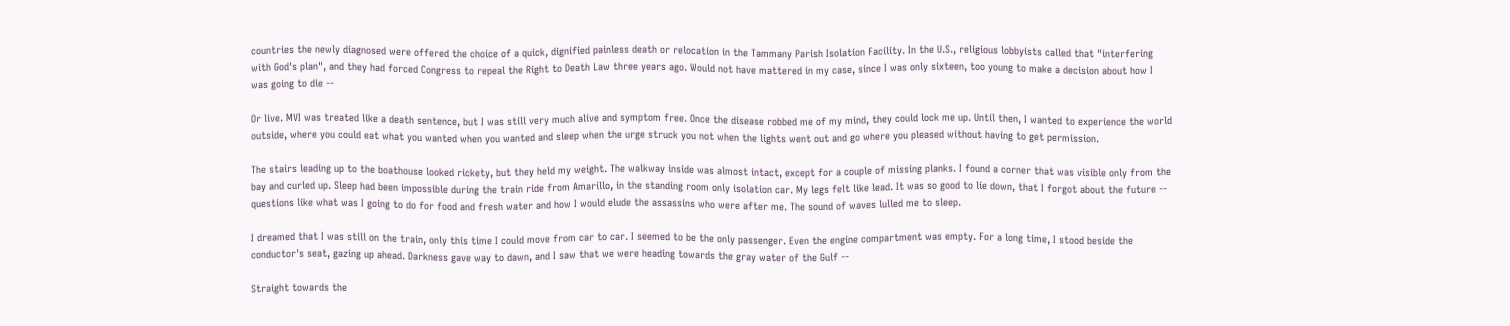countries the newly diagnosed were offered the choice of a quick, dignified painless death or relocation in the Tammany Parish Isolation Facility. In the U.S., religious lobbyists called that "interfering with God's plan", and they had forced Congress to repeal the Right to Death Law three years ago. Would not have mattered in my case, since I was only sixteen, too young to make a decision about how I was going to die --

Or live. MVI was treated like a death sentence, but I was still very much alive and symptom free. Once the disease robbed me of my mind, they could lock me up. Until then, I wanted to experience the world outside, where you could eat what you wanted when you wanted and sleep when the urge struck you not when the lights went out and go where you pleased without having to get permission.

The stairs leading up to the boathouse looked rickety, but they held my weight. The walkway inside was almost intact, except for a couple of missing planks. I found a corner that was visible only from the bay and curled up. Sleep had been impossible during the train ride from Amarillo, in the standing room only isolation car. My legs felt like lead. It was so good to lie down, that I forgot about the future -- questions like what was I going to do for food and fresh water and how I would elude the assassins who were after me. The sound of waves lulled me to sleep.

I dreamed that I was still on the train, only this time I could move from car to car. I seemed to be the only passenger. Even the engine compartment was empty. For a long time, I stood beside the conductor's seat, gazing up ahead. Darkness gave way to dawn, and I saw that we were heading towards the gray water of the Gulf --

Straight towards the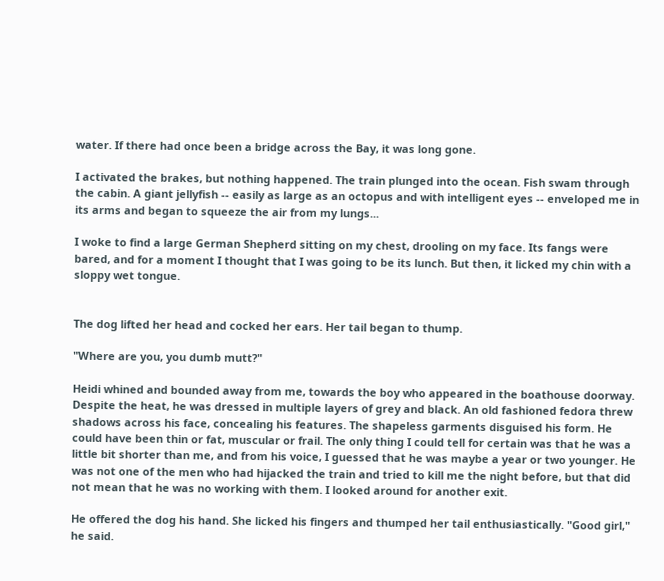water. If there had once been a bridge across the Bay, it was long gone.

I activated the brakes, but nothing happened. The train plunged into the ocean. Fish swam through the cabin. A giant jellyfish -- easily as large as an octopus and with intelligent eyes -- enveloped me in its arms and began to squeeze the air from my lungs...

I woke to find a large German Shepherd sitting on my chest, drooling on my face. Its fangs were bared, and for a moment I thought that I was going to be its lunch. But then, it licked my chin with a sloppy wet tongue.


The dog lifted her head and cocked her ears. Her tail began to thump.

"Where are you, you dumb mutt?"

Heidi whined and bounded away from me, towards the boy who appeared in the boathouse doorway. Despite the heat, he was dressed in multiple layers of grey and black. An old fashioned fedora threw shadows across his face, concealing his features. The shapeless garments disguised his form. He could have been thin or fat, muscular or frail. The only thing I could tell for certain was that he was a little bit shorter than me, and from his voice, I guessed that he was maybe a year or two younger. He was not one of the men who had hijacked the train and tried to kill me the night before, but that did not mean that he was no working with them. I looked around for another exit.

He offered the dog his hand. She licked his fingers and thumped her tail enthusiastically. "Good girl," he said.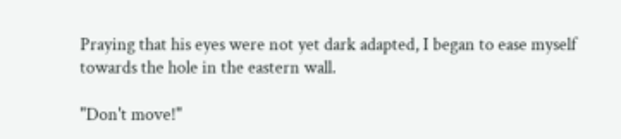Praying that his eyes were not yet dark adapted, I began to ease myself towards the hole in the eastern wall.

"Don't move!"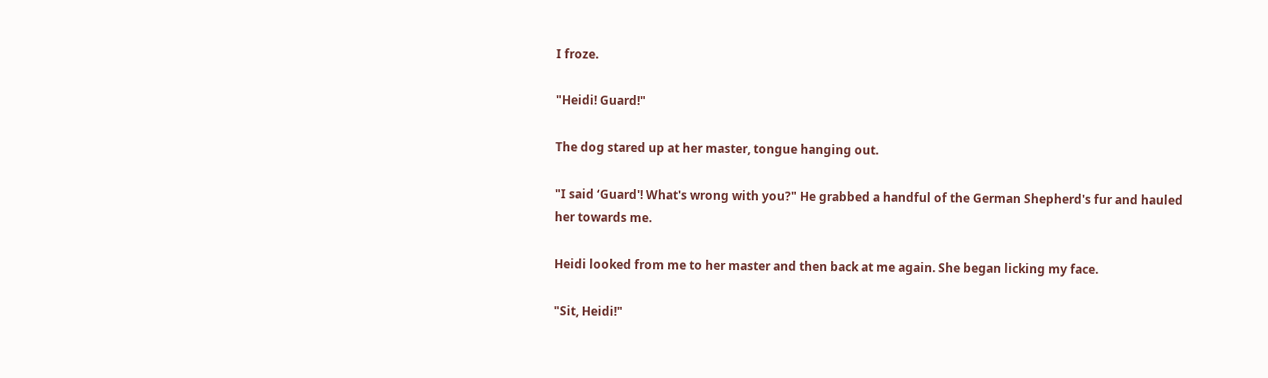I froze.

"Heidi! Guard!"

The dog stared up at her master, tongue hanging out.

"I said ‘Guard'! What's wrong with you?" He grabbed a handful of the German Shepherd's fur and hauled her towards me.

Heidi looked from me to her master and then back at me again. She began licking my face.

"Sit, Heidi!"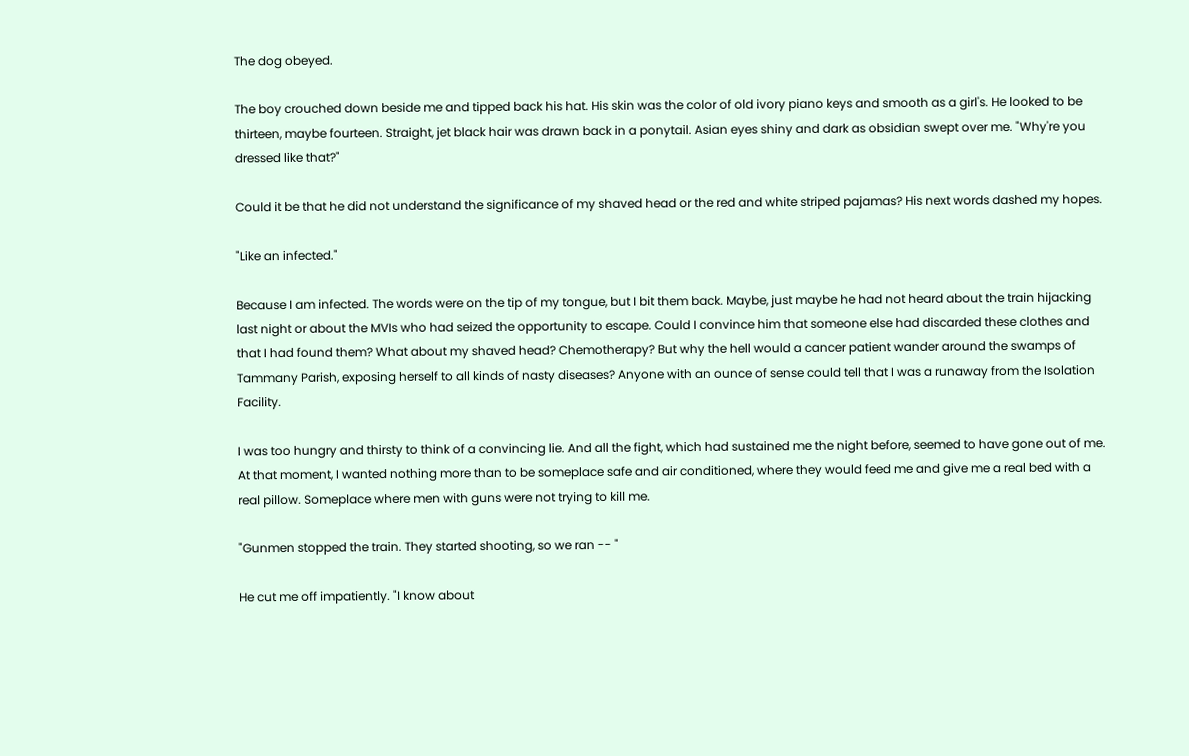The dog obeyed.

The boy crouched down beside me and tipped back his hat. His skin was the color of old ivory piano keys and smooth as a girl's. He looked to be thirteen, maybe fourteen. Straight, jet black hair was drawn back in a ponytail. Asian eyes shiny and dark as obsidian swept over me. "Why're you dressed like that?"

Could it be that he did not understand the significance of my shaved head or the red and white striped pajamas? His next words dashed my hopes.

"Like an infected."

Because I am infected. The words were on the tip of my tongue, but I bit them back. Maybe, just maybe he had not heard about the train hijacking last night or about the MVIs who had seized the opportunity to escape. Could I convince him that someone else had discarded these clothes and that I had found them? What about my shaved head? Chemotherapy? But why the hell would a cancer patient wander around the swamps of Tammany Parish, exposing herself to all kinds of nasty diseases? Anyone with an ounce of sense could tell that I was a runaway from the Isolation Facility.

I was too hungry and thirsty to think of a convincing lie. And all the fight, which had sustained me the night before, seemed to have gone out of me. At that moment, I wanted nothing more than to be someplace safe and air conditioned, where they would feed me and give me a real bed with a real pillow. Someplace where men with guns were not trying to kill me.

"Gunmen stopped the train. They started shooting, so we ran -- "

He cut me off impatiently. "I know about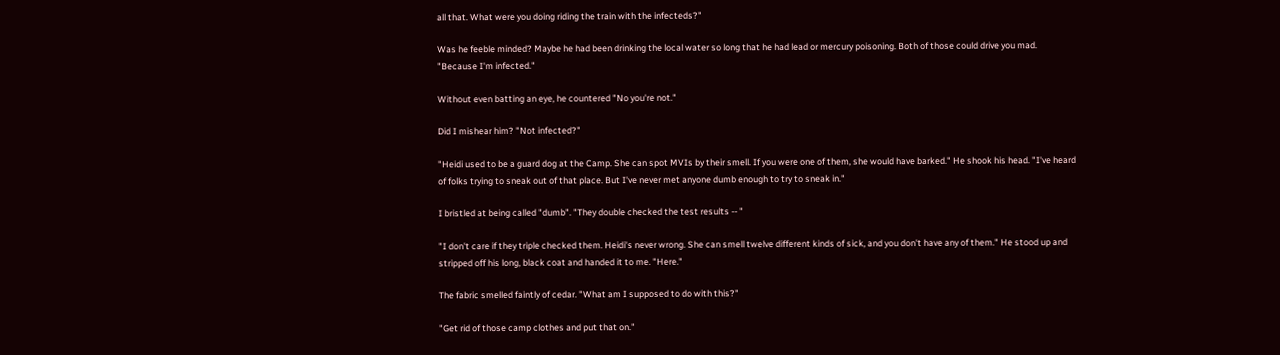all that. What were you doing riding the train with the infecteds?"

Was he feeble minded? Maybe he had been drinking the local water so long that he had lead or mercury poisoning. Both of those could drive you mad. "Because I'm infected."

Without even batting an eye, he countered "No you're not."

Did I mishear him? "Not infected?"

"Heidi used to be a guard dog at the Camp. She can spot MVIs by their smell. If you were one of them, she would have barked." He shook his head. "I've heard of folks trying to sneak out of that place. But I've never met anyone dumb enough to try to sneak in."

I bristled at being called "dumb". "They double checked the test results -- "

"I don't care if they triple checked them. Heidi's never wrong. She can smell twelve different kinds of sick, and you don't have any of them." He stood up and stripped off his long, black coat and handed it to me. "Here."

The fabric smelled faintly of cedar. "What am I supposed to do with this?"

"Get rid of those camp clothes and put that on."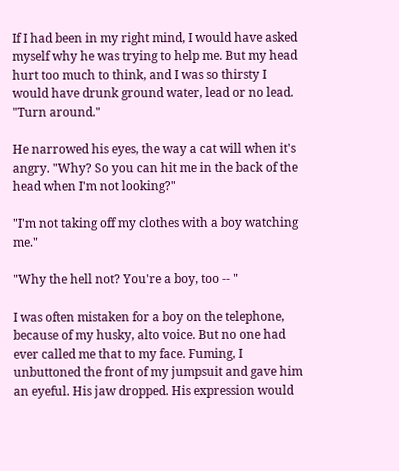If I had been in my right mind, I would have asked myself why he was trying to help me. But my head hurt too much to think, and I was so thirsty I would have drunk ground water, lead or no lead. "Turn around."

He narrowed his eyes, the way a cat will when it's angry. "Why? So you can hit me in the back of the head when I'm not looking?"

"I'm not taking off my clothes with a boy watching me."

"Why the hell not? You're a boy, too -- "

I was often mistaken for a boy on the telephone, because of my husky, alto voice. But no one had ever called me that to my face. Fuming, I unbuttoned the front of my jumpsuit and gave him an eyeful. His jaw dropped. His expression would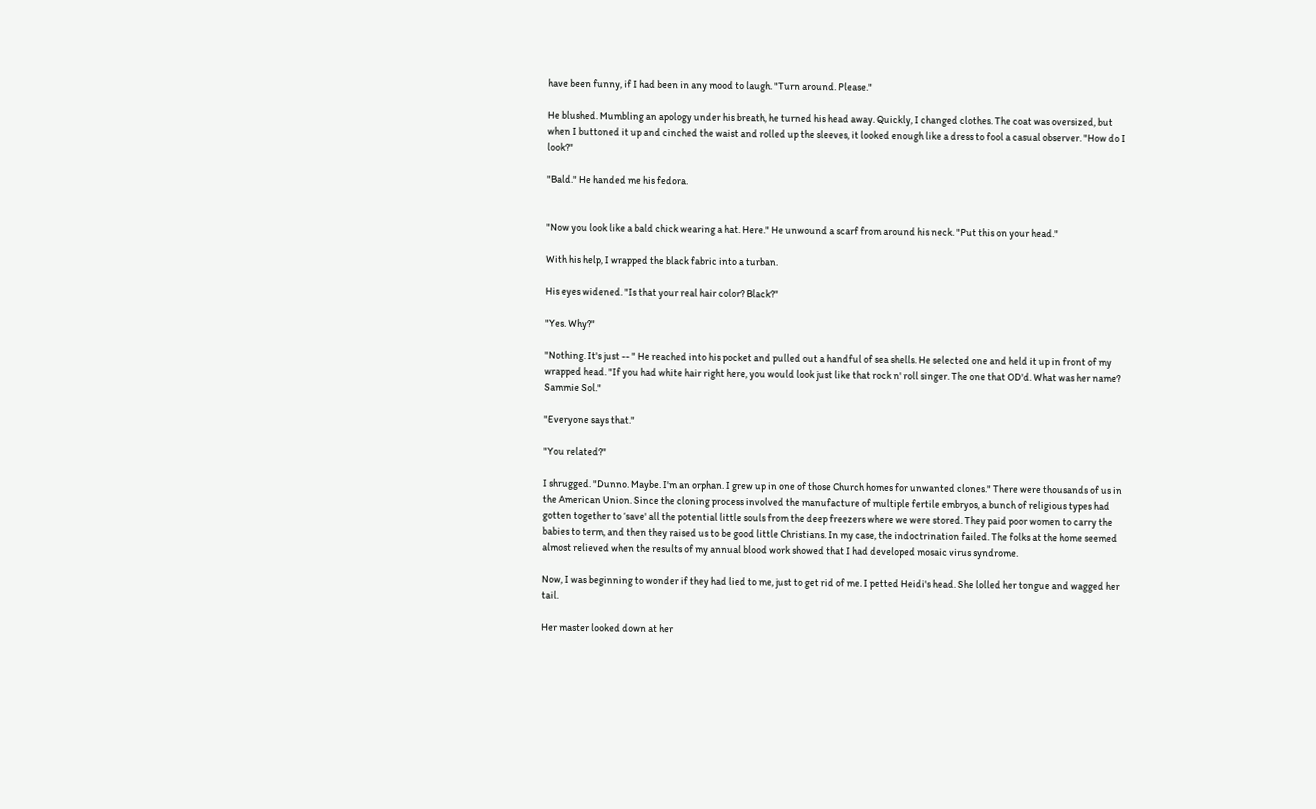have been funny, if I had been in any mood to laugh. "Turn around. Please."

He blushed. Mumbling an apology under his breath, he turned his head away. Quickly, I changed clothes. The coat was oversized, but when I buttoned it up and cinched the waist and rolled up the sleeves, it looked enough like a dress to fool a casual observer. "How do I look?"

"Bald." He handed me his fedora.


"Now you look like a bald chick wearing a hat. Here." He unwound a scarf from around his neck. "Put this on your head."

With his help, I wrapped the black fabric into a turban.

His eyes widened. "Is that your real hair color? Black?"

"Yes. Why?"

"Nothing. It's just -- " He reached into his pocket and pulled out a handful of sea shells. He selected one and held it up in front of my wrapped head. "If you had white hair right here, you would look just like that rock n' roll singer. The one that OD'd. What was her name? Sammie Sol."

"Everyone says that."

"You related?"

I shrugged. "Dunno. Maybe. I'm an orphan. I grew up in one of those Church homes for unwanted clones." There were thousands of us in the American Union. Since the cloning process involved the manufacture of multiple fertile embryos, a bunch of religious types had gotten together to ‘save' all the potential little souls from the deep freezers where we were stored. They paid poor women to carry the babies to term, and then they raised us to be good little Christians. In my case, the indoctrination failed. The folks at the home seemed almost relieved when the results of my annual blood work showed that I had developed mosaic virus syndrome.

Now, I was beginning to wonder if they had lied to me, just to get rid of me. I petted Heidi's head. She lolled her tongue and wagged her tail.

Her master looked down at her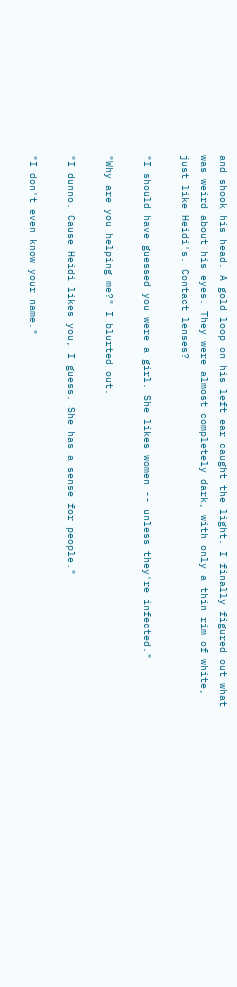and shook his head. A gold loop on his left ear caught the light. I finally figured out what was weird about his eyes. They were almost completely dark, with only a thin rim of white, just like Heidi's. Contact lenses?

"I should have guessed you were a girl. She likes women -- unless they're infected."

"Why are you helping me?" I blurted out.

"I dunno. Cause Heidi likes you, I guess. She has a sense for people."

"I don't even know your name."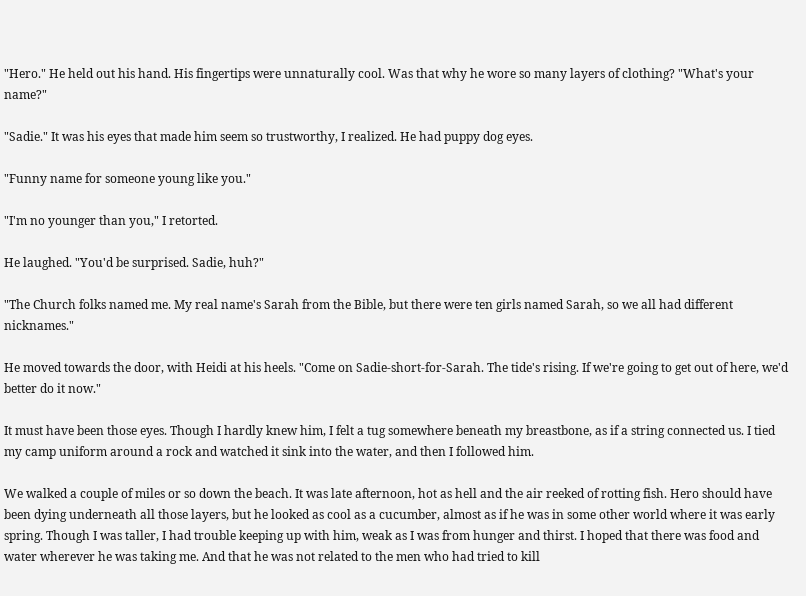"Hero." He held out his hand. His fingertips were unnaturally cool. Was that why he wore so many layers of clothing? "What's your name?"

"Sadie." It was his eyes that made him seem so trustworthy, I realized. He had puppy dog eyes.

"Funny name for someone young like you."

"I'm no younger than you," I retorted.

He laughed. "You'd be surprised. Sadie, huh?"

"The Church folks named me. My real name's Sarah from the Bible, but there were ten girls named Sarah, so we all had different nicknames."

He moved towards the door, with Heidi at his heels. "Come on Sadie-short-for-Sarah. The tide's rising. If we're going to get out of here, we'd better do it now."

It must have been those eyes. Though I hardly knew him, I felt a tug somewhere beneath my breastbone, as if a string connected us. I tied my camp uniform around a rock and watched it sink into the water, and then I followed him.

We walked a couple of miles or so down the beach. It was late afternoon, hot as hell and the air reeked of rotting fish. Hero should have been dying underneath all those layers, but he looked as cool as a cucumber, almost as if he was in some other world where it was early spring. Though I was taller, I had trouble keeping up with him, weak as I was from hunger and thirst. I hoped that there was food and water wherever he was taking me. And that he was not related to the men who had tried to kill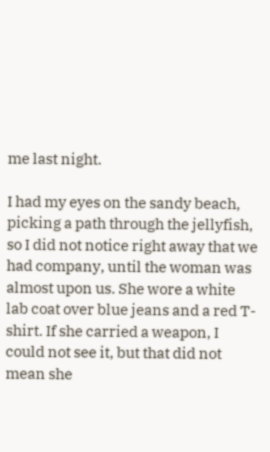me last night.

I had my eyes on the sandy beach, picking a path through the jellyfish, so I did not notice right away that we had company, until the woman was almost upon us. She wore a white lab coat over blue jeans and a red T-shirt. If she carried a weapon, I could not see it, but that did not mean she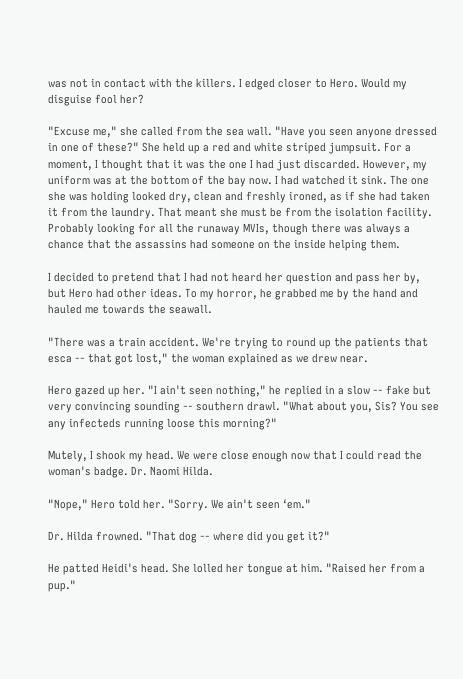was not in contact with the killers. I edged closer to Hero. Would my disguise fool her?

"Excuse me," she called from the sea wall. "Have you seen anyone dressed in one of these?" She held up a red and white striped jumpsuit. For a moment, I thought that it was the one I had just discarded. However, my uniform was at the bottom of the bay now. I had watched it sink. The one she was holding looked dry, clean and freshly ironed, as if she had taken it from the laundry. That meant she must be from the isolation facility. Probably looking for all the runaway MVIs, though there was always a chance that the assassins had someone on the inside helping them.

I decided to pretend that I had not heard her question and pass her by, but Hero had other ideas. To my horror, he grabbed me by the hand and hauled me towards the seawall.

"There was a train accident. We're trying to round up the patients that esca -- that got lost," the woman explained as we drew near.

Hero gazed up her. "I ain't seen nothing," he replied in a slow -- fake but very convincing sounding -- southern drawl. "What about you, Sis? You see any infecteds running loose this morning?"

Mutely, I shook my head. We were close enough now that I could read the woman's badge. Dr. Naomi Hilda.

"Nope," Hero told her. "Sorry. We ain't seen ‘em."

Dr. Hilda frowned. "That dog -- where did you get it?"

He patted Heidi's head. She lolled her tongue at him. "Raised her from a pup."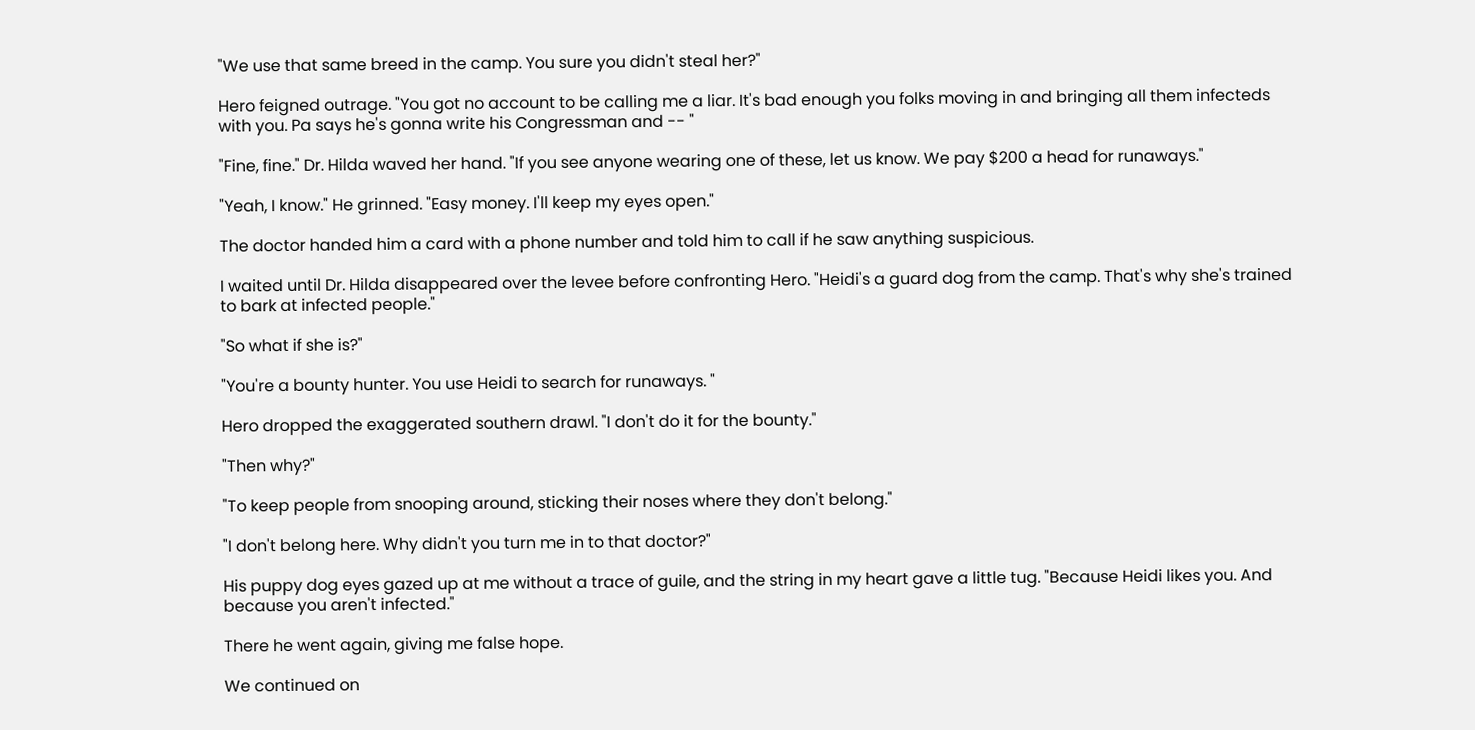"We use that same breed in the camp. You sure you didn't steal her?"

Hero feigned outrage. "You got no account to be calling me a liar. It's bad enough you folks moving in and bringing all them infecteds with you. Pa says he's gonna write his Congressman and -- "

"Fine, fine." Dr. Hilda waved her hand. "If you see anyone wearing one of these, let us know. We pay $200 a head for runaways."

"Yeah, I know." He grinned. "Easy money. I'll keep my eyes open."

The doctor handed him a card with a phone number and told him to call if he saw anything suspicious.

I waited until Dr. Hilda disappeared over the levee before confronting Hero. "Heidi's a guard dog from the camp. That's why she's trained to bark at infected people."

"So what if she is?"

"You're a bounty hunter. You use Heidi to search for runaways. "

Hero dropped the exaggerated southern drawl. "I don't do it for the bounty."

"Then why?"

"To keep people from snooping around, sticking their noses where they don't belong."

"I don't belong here. Why didn't you turn me in to that doctor?"

His puppy dog eyes gazed up at me without a trace of guile, and the string in my heart gave a little tug. "Because Heidi likes you. And because you aren't infected."

There he went again, giving me false hope.

We continued on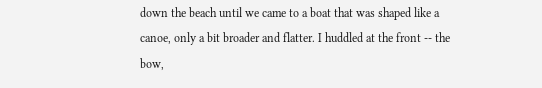down the beach until we came to a boat that was shaped like a canoe, only a bit broader and flatter. I huddled at the front -- the bow,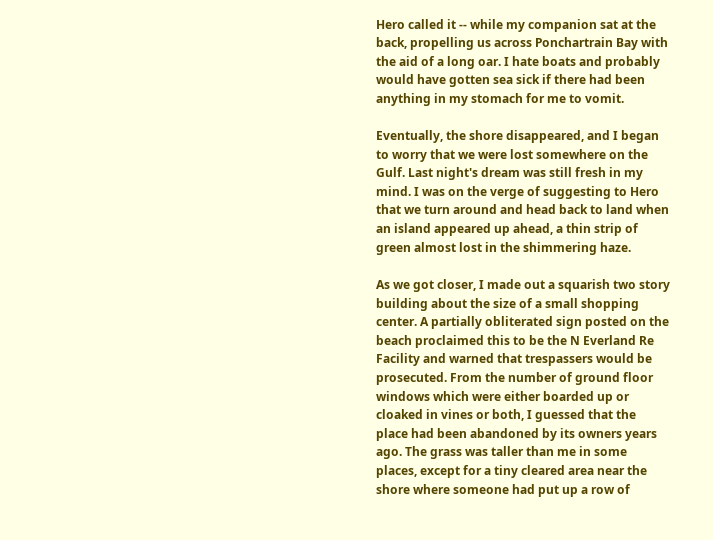Hero called it -- while my companion sat at the back, propelling us across Ponchartrain Bay with the aid of a long oar. I hate boats and probably would have gotten sea sick if there had been anything in my stomach for me to vomit.

Eventually, the shore disappeared, and I began to worry that we were lost somewhere on the Gulf. Last night's dream was still fresh in my mind. I was on the verge of suggesting to Hero that we turn around and head back to land when an island appeared up ahead, a thin strip of green almost lost in the shimmering haze.

As we got closer, I made out a squarish two story building about the size of a small shopping center. A partially obliterated sign posted on the beach proclaimed this to be the N Everland Re Facility and warned that trespassers would be prosecuted. From the number of ground floor windows which were either boarded up or cloaked in vines or both, I guessed that the place had been abandoned by its owners years ago. The grass was taller than me in some places, except for a tiny cleared area near the shore where someone had put up a row of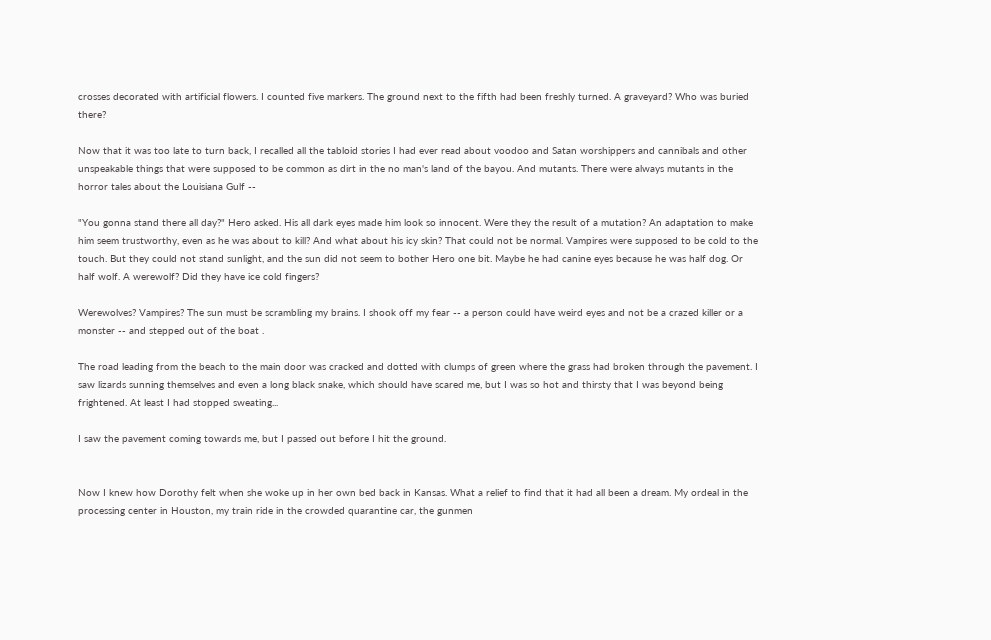crosses decorated with artificial flowers. I counted five markers. The ground next to the fifth had been freshly turned. A graveyard? Who was buried there?

Now that it was too late to turn back, I recalled all the tabloid stories I had ever read about voodoo and Satan worshippers and cannibals and other unspeakable things that were supposed to be common as dirt in the no man's land of the bayou. And mutants. There were always mutants in the horror tales about the Louisiana Gulf --

"You gonna stand there all day?" Hero asked. His all dark eyes made him look so innocent. Were they the result of a mutation? An adaptation to make him seem trustworthy, even as he was about to kill? And what about his icy skin? That could not be normal. Vampires were supposed to be cold to the touch. But they could not stand sunlight, and the sun did not seem to bother Hero one bit. Maybe he had canine eyes because he was half dog. Or half wolf. A werewolf? Did they have ice cold fingers?

Werewolves? Vampires? The sun must be scrambling my brains. I shook off my fear -- a person could have weird eyes and not be a crazed killer or a monster -- and stepped out of the boat .

The road leading from the beach to the main door was cracked and dotted with clumps of green where the grass had broken through the pavement. I saw lizards sunning themselves and even a long black snake, which should have scared me, but I was so hot and thirsty that I was beyond being frightened. At least I had stopped sweating...

I saw the pavement coming towards me, but I passed out before I hit the ground.


Now I knew how Dorothy felt when she woke up in her own bed back in Kansas. What a relief to find that it had all been a dream. My ordeal in the processing center in Houston, my train ride in the crowded quarantine car, the gunmen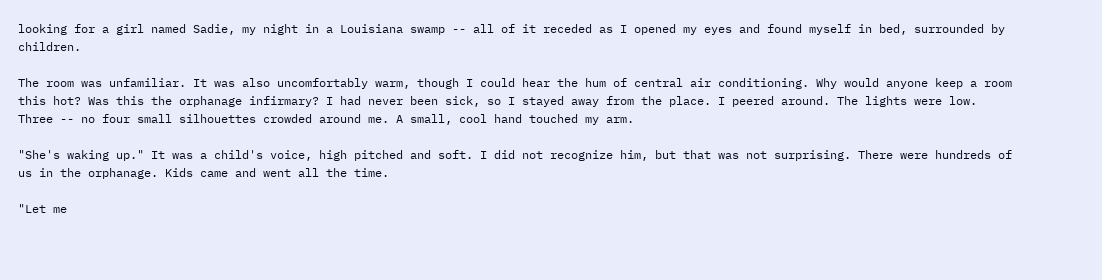looking for a girl named Sadie, my night in a Louisiana swamp -- all of it receded as I opened my eyes and found myself in bed, surrounded by children.

The room was unfamiliar. It was also uncomfortably warm, though I could hear the hum of central air conditioning. Why would anyone keep a room this hot? Was this the orphanage infirmary? I had never been sick, so I stayed away from the place. I peered around. The lights were low. Three -- no four small silhouettes crowded around me. A small, cool hand touched my arm.

"She's waking up." It was a child's voice, high pitched and soft. I did not recognize him, but that was not surprising. There were hundreds of us in the orphanage. Kids came and went all the time.

"Let me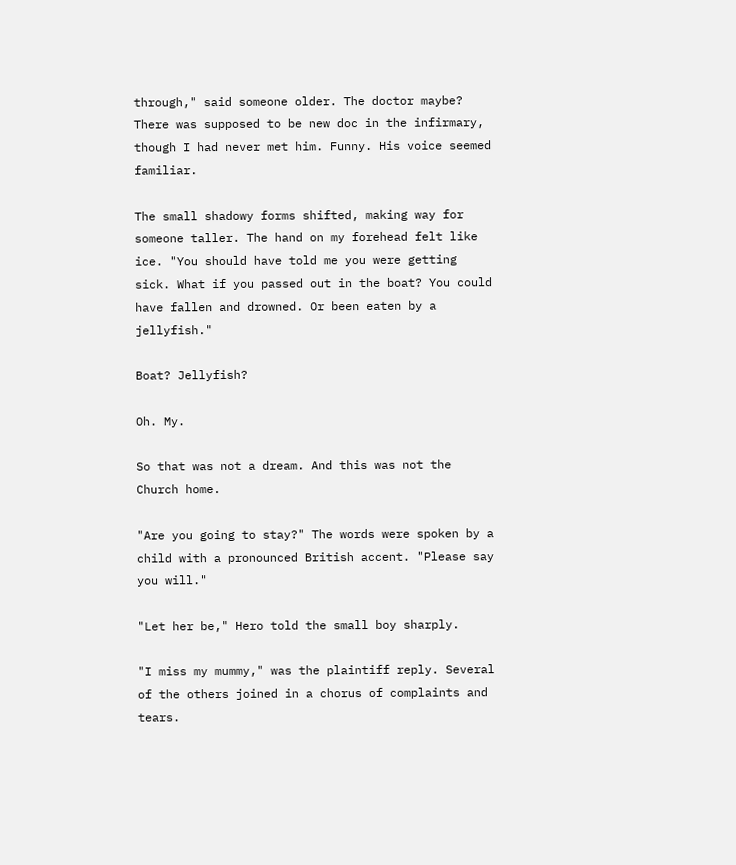through," said someone older. The doctor maybe? There was supposed to be new doc in the infirmary, though I had never met him. Funny. His voice seemed familiar.

The small shadowy forms shifted, making way for someone taller. The hand on my forehead felt like ice. "You should have told me you were getting sick. What if you passed out in the boat? You could have fallen and drowned. Or been eaten by a jellyfish."

Boat? Jellyfish?

Oh. My.

So that was not a dream. And this was not the Church home.

"Are you going to stay?" The words were spoken by a child with a pronounced British accent. "Please say you will."

"Let her be," Hero told the small boy sharply.

"I miss my mummy," was the plaintiff reply. Several of the others joined in a chorus of complaints and tears.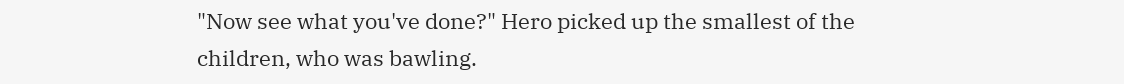"Now see what you've done?" Hero picked up the smallest of the children, who was bawling.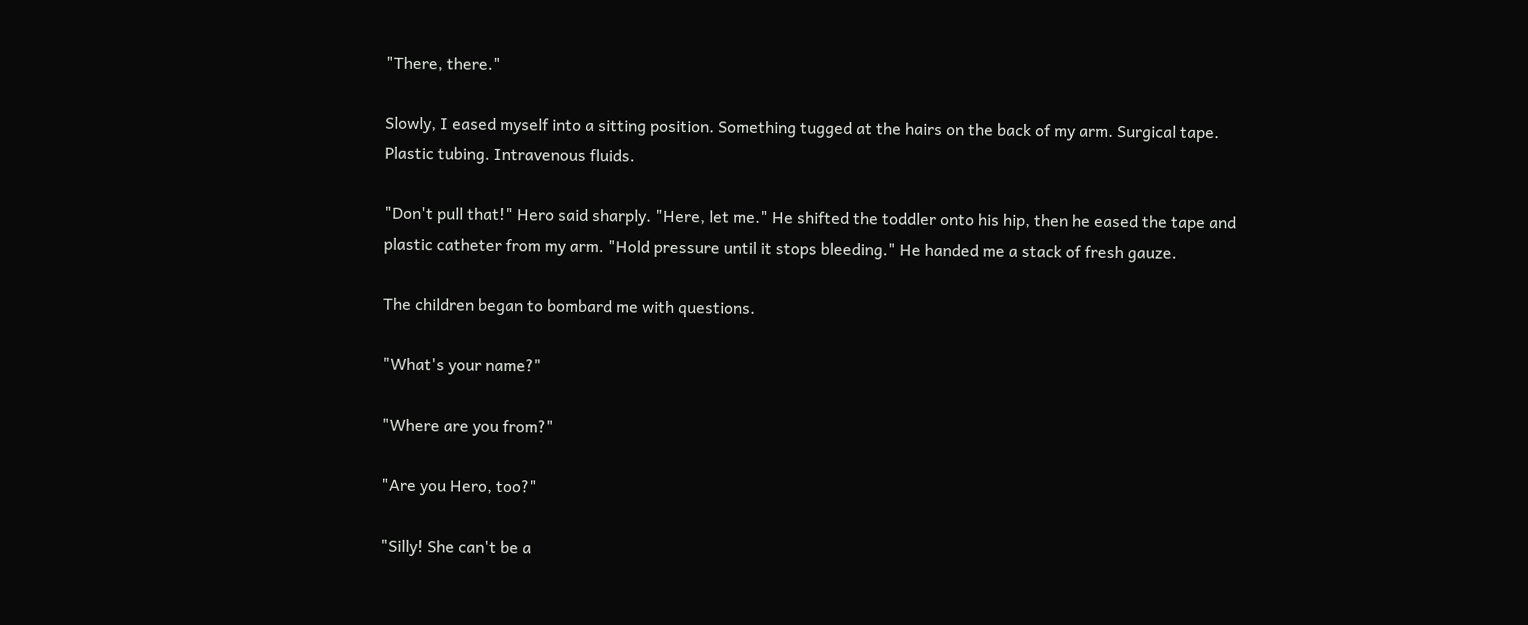"There, there."

Slowly, I eased myself into a sitting position. Something tugged at the hairs on the back of my arm. Surgical tape. Plastic tubing. Intravenous fluids.

"Don't pull that!" Hero said sharply. "Here, let me." He shifted the toddler onto his hip, then he eased the tape and plastic catheter from my arm. "Hold pressure until it stops bleeding." He handed me a stack of fresh gauze.

The children began to bombard me with questions.

"What's your name?"

"Where are you from?"

"Are you Hero, too?"

"Silly! She can't be a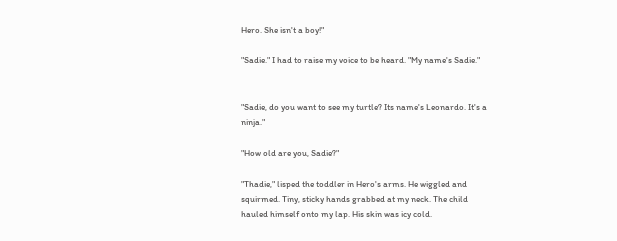Hero. She isn't a boy!"

"Sadie." I had to raise my voice to be heard. "My name's Sadie."


"Sadie, do you want to see my turtle? Its name's Leonardo. It's a ninja."

"How old are you, Sadie?"

"Thadie," lisped the toddler in Hero's arms. He wiggled and squirmed. Tiny, sticky hands grabbed at my neck. The child hauled himself onto my lap. His skin was icy cold.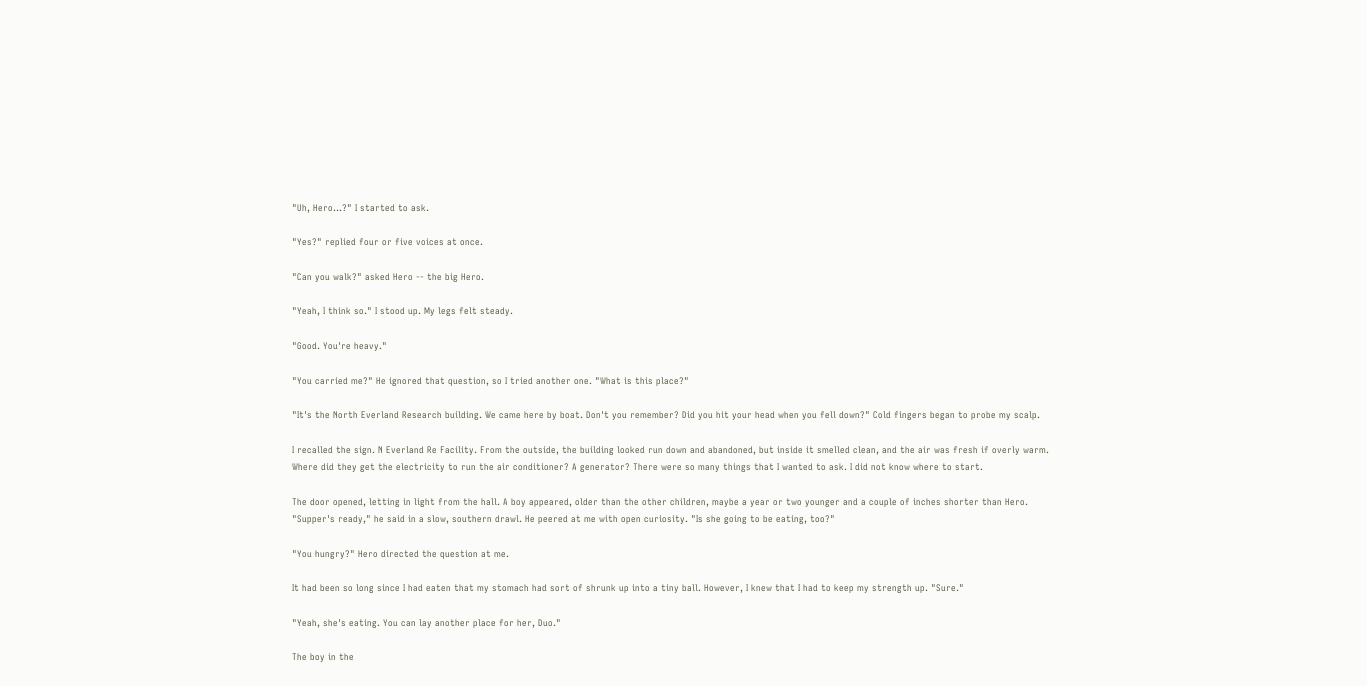"Uh, Hero...?" I started to ask.

"Yes?" replied four or five voices at once.

"Can you walk?" asked Hero -- the big Hero.

"Yeah, I think so." I stood up. My legs felt steady.

"Good. You're heavy."

"You carried me?" He ignored that question, so I tried another one. "What is this place?"

"It's the North Everland Research building. We came here by boat. Don't you remember? Did you hit your head when you fell down?" Cold fingers began to probe my scalp.

I recalled the sign. N Everland Re Facility. From the outside, the building looked run down and abandoned, but inside it smelled clean, and the air was fresh if overly warm. Where did they get the electricity to run the air conditioner? A generator? There were so many things that I wanted to ask. I did not know where to start.

The door opened, letting in light from the hall. A boy appeared, older than the other children, maybe a year or two younger and a couple of inches shorter than Hero. "Supper's ready," he said in a slow, southern drawl. He peered at me with open curiosity. "Is she going to be eating, too?"

"You hungry?" Hero directed the question at me.

It had been so long since I had eaten that my stomach had sort of shrunk up into a tiny ball. However, I knew that I had to keep my strength up. "Sure."

"Yeah, she's eating. You can lay another place for her, Duo."

The boy in the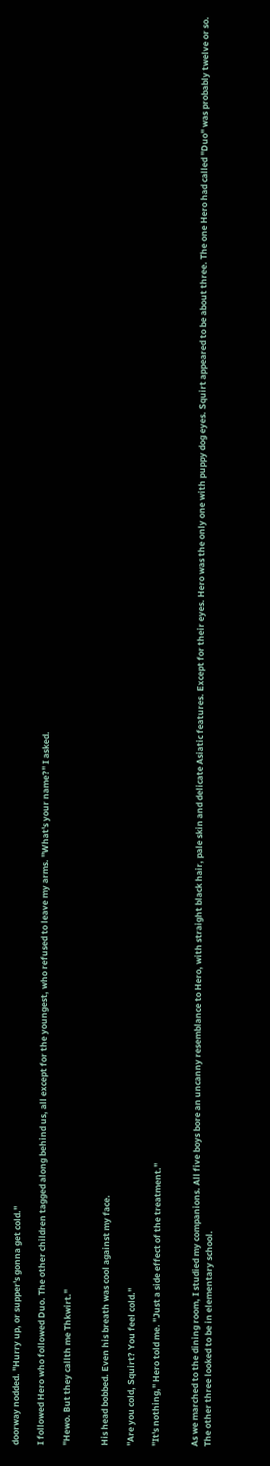doorway nodded. "Hurry up, or supper's gonna get cold."

I followed Hero who followed Duo. The other children tagged along behind us, all except for the youngest, who refused to leave my arms. "What's your name?" I asked.

"Hewo. But they callth me Thkwirt."


His head bobbed. Even his breath was cool against my face.

"Are you cold, Squirt? You feel cold."

"It's nothing," Hero told me. "Just a side effect of the treatment."


As we marched to the dining room, I studied my companions. All five boys bore an uncanny resemblance to Hero, with straight black hair, pale skin and delicate Asiatic features. Except for their eyes. Hero was the only one with puppy dog eyes. Squirt appeared to be about three. The one Hero had called "Duo" was probably twelve or so. The other three looked to be in elementary school.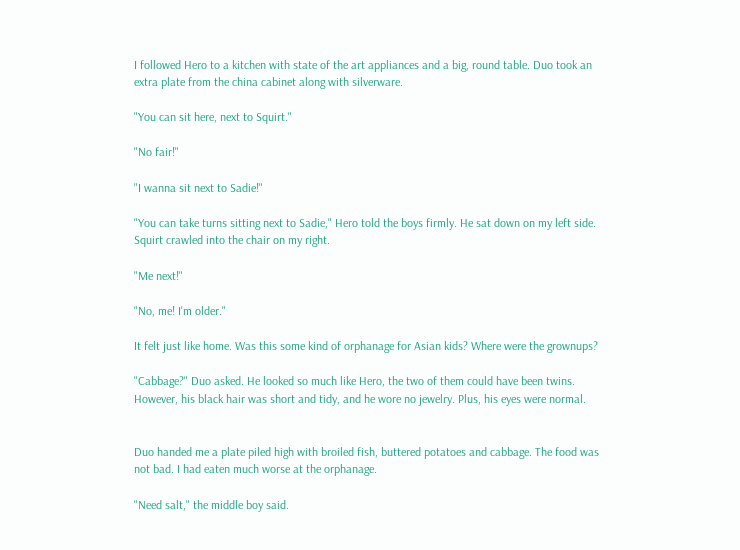I followed Hero to a kitchen with state of the art appliances and a big, round table. Duo took an extra plate from the china cabinet along with silverware.

"You can sit here, next to Squirt."

"No fair!"

"I wanna sit next to Sadie!"

"You can take turns sitting next to Sadie," Hero told the boys firmly. He sat down on my left side. Squirt crawled into the chair on my right.

"Me next!"

"No, me! I'm older."

It felt just like home. Was this some kind of orphanage for Asian kids? Where were the grownups?

"Cabbage?" Duo asked. He looked so much like Hero, the two of them could have been twins. However, his black hair was short and tidy, and he wore no jewelry. Plus, his eyes were normal.


Duo handed me a plate piled high with broiled fish, buttered potatoes and cabbage. The food was not bad. I had eaten much worse at the orphanage.

"Need salt," the middle boy said.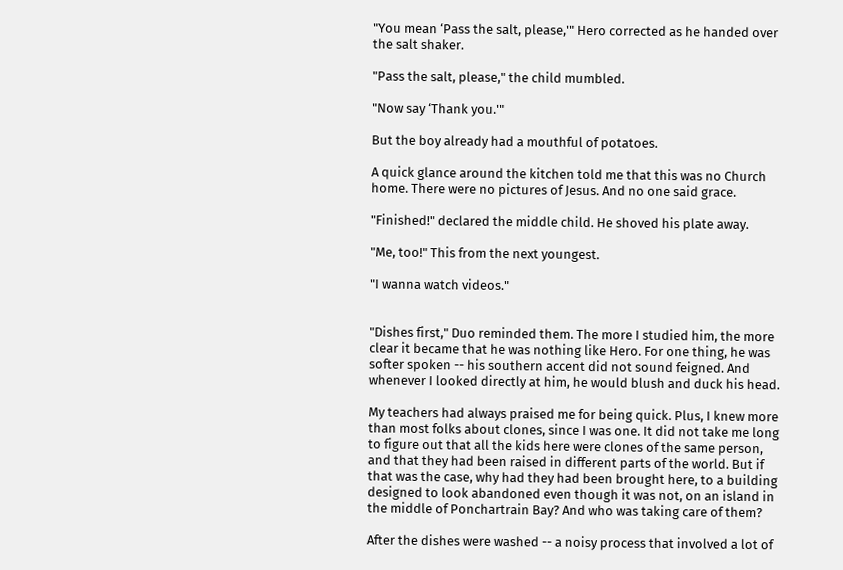"You mean ‘Pass the salt, please,'" Hero corrected as he handed over the salt shaker.

"Pass the salt, please," the child mumbled.

"Now say ‘Thank you.'"

But the boy already had a mouthful of potatoes.

A quick glance around the kitchen told me that this was no Church home. There were no pictures of Jesus. And no one said grace.

"Finished!" declared the middle child. He shoved his plate away.

"Me, too!" This from the next youngest.

"I wanna watch videos."


"Dishes first," Duo reminded them. The more I studied him, the more clear it became that he was nothing like Hero. For one thing, he was softer spoken -- his southern accent did not sound feigned. And whenever I looked directly at him, he would blush and duck his head.

My teachers had always praised me for being quick. Plus, I knew more than most folks about clones, since I was one. It did not take me long to figure out that all the kids here were clones of the same person, and that they had been raised in different parts of the world. But if that was the case, why had they had been brought here, to a building designed to look abandoned even though it was not, on an island in the middle of Ponchartrain Bay? And who was taking care of them?

After the dishes were washed -- a noisy process that involved a lot of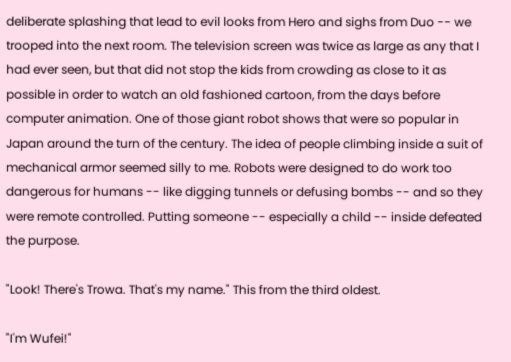deliberate splashing that lead to evil looks from Hero and sighs from Duo -- we trooped into the next room. The television screen was twice as large as any that I had ever seen, but that did not stop the kids from crowding as close to it as possible in order to watch an old fashioned cartoon, from the days before computer animation. One of those giant robot shows that were so popular in Japan around the turn of the century. The idea of people climbing inside a suit of mechanical armor seemed silly to me. Robots were designed to do work too dangerous for humans -- like digging tunnels or defusing bombs -- and so they were remote controlled. Putting someone -- especially a child -- inside defeated the purpose.

"Look! There's Trowa. That's my name." This from the third oldest.

"I'm Wufei!"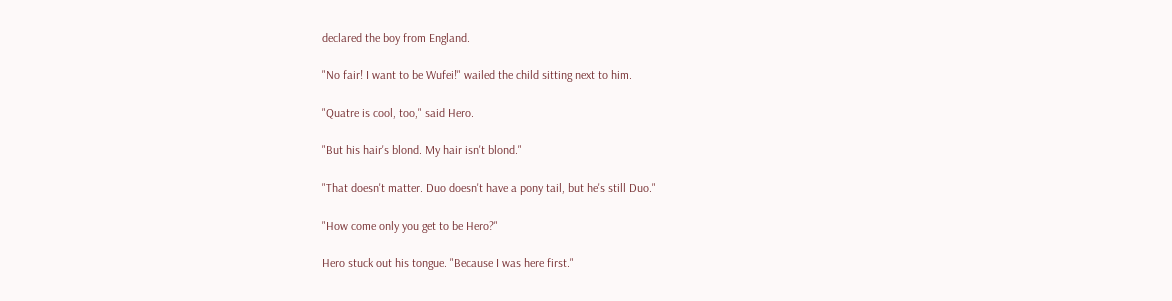declared the boy from England.

"No fair! I want to be Wufei!" wailed the child sitting next to him.

"Quatre is cool, too," said Hero.

"But his hair's blond. My hair isn't blond."

"That doesn't matter. Duo doesn't have a pony tail, but he's still Duo."

"How come only you get to be Hero?"

Hero stuck out his tongue. "Because I was here first."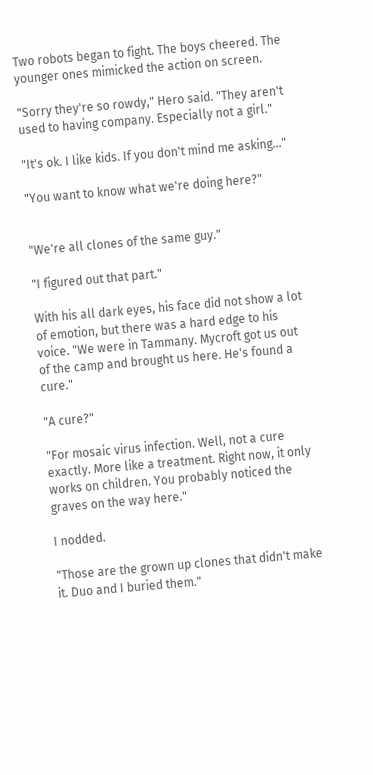Two robots began to fight. The boys cheered. The younger ones mimicked the action on screen.

"Sorry they're so rowdy," Hero said. "They aren't used to having company. Especially not a girl."

"It's ok. I like kids. If you don't mind me asking..."

"You want to know what we're doing here?"


"We're all clones of the same guy."

"I figured out that part."

With his all dark eyes, his face did not show a lot of emotion, but there was a hard edge to his voice. "We were in Tammany. Mycroft got us out of the camp and brought us here. He's found a cure."

"A cure?"

"For mosaic virus infection. Well, not a cure exactly. More like a treatment. Right now, it only works on children. You probably noticed the graves on the way here."

I nodded.

"Those are the grown up clones that didn't make it. Duo and I buried them."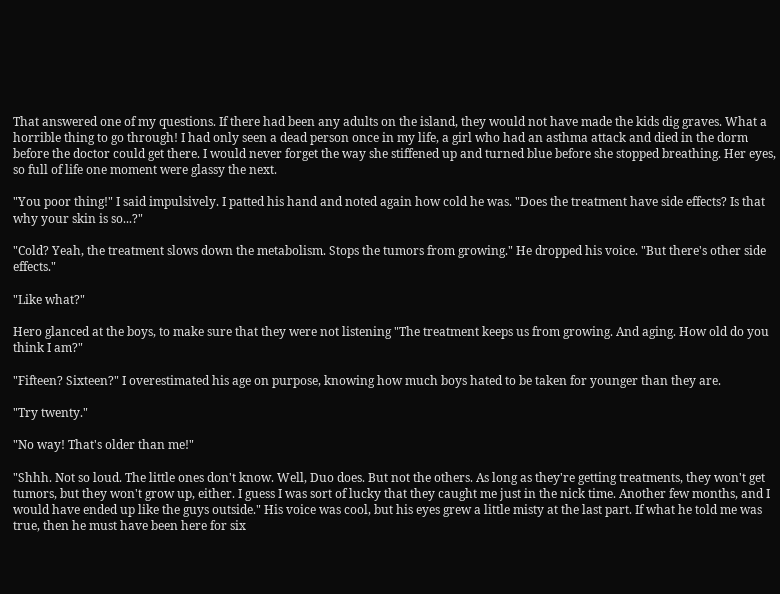That answered one of my questions. If there had been any adults on the island, they would not have made the kids dig graves. What a horrible thing to go through! I had only seen a dead person once in my life, a girl who had an asthma attack and died in the dorm before the doctor could get there. I would never forget the way she stiffened up and turned blue before she stopped breathing. Her eyes, so full of life one moment were glassy the next.

"You poor thing!" I said impulsively. I patted his hand and noted again how cold he was. "Does the treatment have side effects? Is that why your skin is so...?"

"Cold? Yeah, the treatment slows down the metabolism. Stops the tumors from growing." He dropped his voice. "But there's other side effects."

"Like what?"

Hero glanced at the boys, to make sure that they were not listening "The treatment keeps us from growing. And aging. How old do you think I am?"

"Fifteen? Sixteen?" I overestimated his age on purpose, knowing how much boys hated to be taken for younger than they are.

"Try twenty."

"No way! That's older than me!"

"Shhh. Not so loud. The little ones don't know. Well, Duo does. But not the others. As long as they're getting treatments, they won't get tumors, but they won't grow up, either. I guess I was sort of lucky that they caught me just in the nick time. Another few months, and I would have ended up like the guys outside." His voice was cool, but his eyes grew a little misty at the last part. If what he told me was true, then he must have been here for six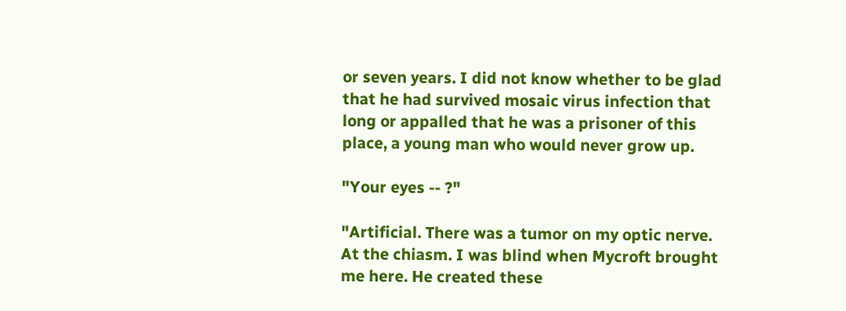or seven years. I did not know whether to be glad that he had survived mosaic virus infection that long or appalled that he was a prisoner of this place, a young man who would never grow up.

"Your eyes -- ?"

"Artificial. There was a tumor on my optic nerve. At the chiasm. I was blind when Mycroft brought me here. He created these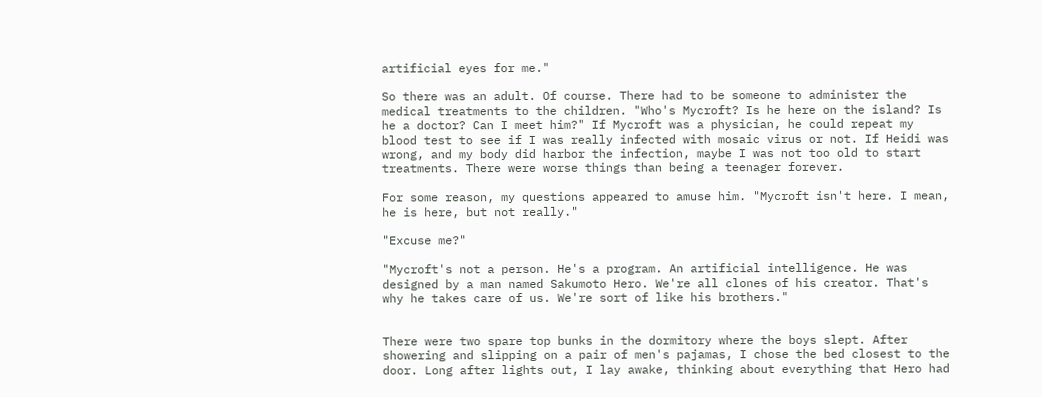artificial eyes for me."

So there was an adult. Of course. There had to be someone to administer the medical treatments to the children. "Who's Mycroft? Is he here on the island? Is he a doctor? Can I meet him?" If Mycroft was a physician, he could repeat my blood test to see if I was really infected with mosaic virus or not. If Heidi was wrong, and my body did harbor the infection, maybe I was not too old to start treatments. There were worse things than being a teenager forever.

For some reason, my questions appeared to amuse him. "Mycroft isn't here. I mean, he is here, but not really."

"Excuse me?"

"Mycroft's not a person. He's a program. An artificial intelligence. He was designed by a man named Sakumoto Hero. We're all clones of his creator. That's why he takes care of us. We're sort of like his brothers."


There were two spare top bunks in the dormitory where the boys slept. After showering and slipping on a pair of men's pajamas, I chose the bed closest to the door. Long after lights out, I lay awake, thinking about everything that Hero had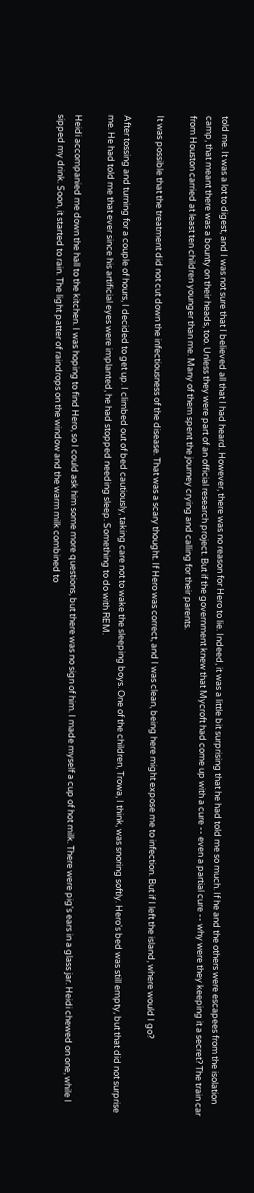told me. It was a lot to digest, and I was not sure that I believed all that I had heard. However, there was no reason for Hero to lie. Indeed, it was a little bit surprising that he had told me so much. If he and the others were escapees from the isolation camp, that meant there was a bounty on their heads, too. Unless they were part of an official research project. But if the government knew that Mycroft had come up with a cure -- even a partial cure -- why were they keeping it a secret? The train car from Houston carried at least ten children younger than me. Many of them spent the journey crying and calling for their parents.

It was possible that the treatment did not cut down the infectiousness of the disease. That was a scary thought. If Hero was correct, and I was clean, being here might expose me to infection. But if I left the island, where would I go?

After tossing and turning for a couple of hours, I decided to get up. I climbed out of bed cautiously, taking care not to wake the sleeping boys. One of the children, Trowa, I think, was snoring softly. Hero's bed was still empty, but that did not surprise me. He had told me that ever since his artificial eyes were implanted, he had stopped needing sleep. Something to do with REM.

Heidi accompanied me down the hall to the kitchen. I was hoping to find Hero, so I could ask him some more questions, but there was no sign of him. I made myself a cup of hot milk. There were pig's ears in a glass jar. Heidi chewed on one, while I sipped my drink. Soon, it started to rain. The light patter of raindrops on the window and the warm milk combined to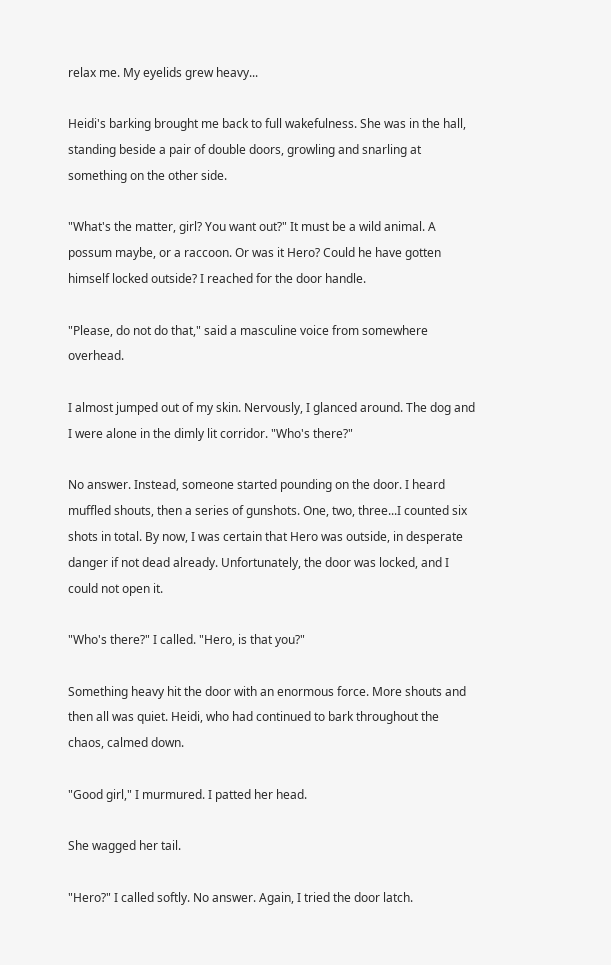relax me. My eyelids grew heavy...

Heidi's barking brought me back to full wakefulness. She was in the hall, standing beside a pair of double doors, growling and snarling at something on the other side.

"What's the matter, girl? You want out?" It must be a wild animal. A possum maybe, or a raccoon. Or was it Hero? Could he have gotten himself locked outside? I reached for the door handle.

"Please, do not do that," said a masculine voice from somewhere overhead.

I almost jumped out of my skin. Nervously, I glanced around. The dog and I were alone in the dimly lit corridor. "Who's there?"

No answer. Instead, someone started pounding on the door. I heard muffled shouts, then a series of gunshots. One, two, three...I counted six shots in total. By now, I was certain that Hero was outside, in desperate danger if not dead already. Unfortunately, the door was locked, and I could not open it.

"Who's there?" I called. "Hero, is that you?"

Something heavy hit the door with an enormous force. More shouts and then all was quiet. Heidi, who had continued to bark throughout the chaos, calmed down.

"Good girl," I murmured. I patted her head.

She wagged her tail.

"Hero?" I called softly. No answer. Again, I tried the door latch.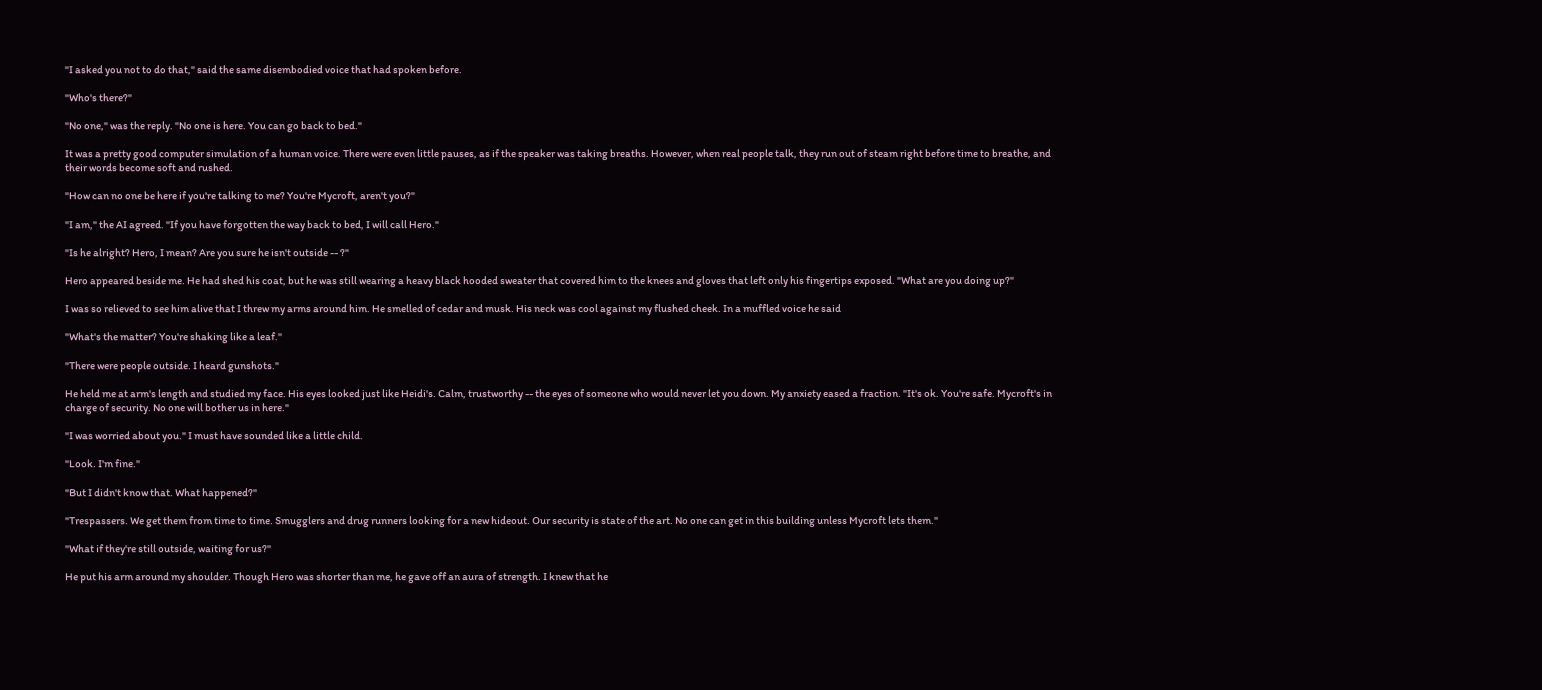"I asked you not to do that," said the same disembodied voice that had spoken before.

"Who's there?"

"No one," was the reply. "No one is here. You can go back to bed."

It was a pretty good computer simulation of a human voice. There were even little pauses, as if the speaker was taking breaths. However, when real people talk, they run out of steam right before time to breathe, and their words become soft and rushed.

"How can no one be here if you're talking to me? You're Mycroft, aren't you?"

"I am," the AI agreed. "If you have forgotten the way back to bed, I will call Hero."

"Is he alright? Hero, I mean? Are you sure he isn't outside -- ?"

Hero appeared beside me. He had shed his coat, but he was still wearing a heavy black hooded sweater that covered him to the knees and gloves that left only his fingertips exposed. "What are you doing up?"

I was so relieved to see him alive that I threw my arms around him. He smelled of cedar and musk. His neck was cool against my flushed cheek. In a muffled voice he said

"What's the matter? You're shaking like a leaf."

"There were people outside. I heard gunshots."

He held me at arm's length and studied my face. His eyes looked just like Heidi's. Calm, trustworthy -- the eyes of someone who would never let you down. My anxiety eased a fraction. "It's ok. You're safe. Mycroft's in charge of security. No one will bother us in here."

"I was worried about you." I must have sounded like a little child.

"Look. I'm fine."

"But I didn't know that. What happened?"

"Trespassers. We get them from time to time. Smugglers and drug runners looking for a new hideout. Our security is state of the art. No one can get in this building unless Mycroft lets them."

"What if they're still outside, waiting for us?"

He put his arm around my shoulder. Though Hero was shorter than me, he gave off an aura of strength. I knew that he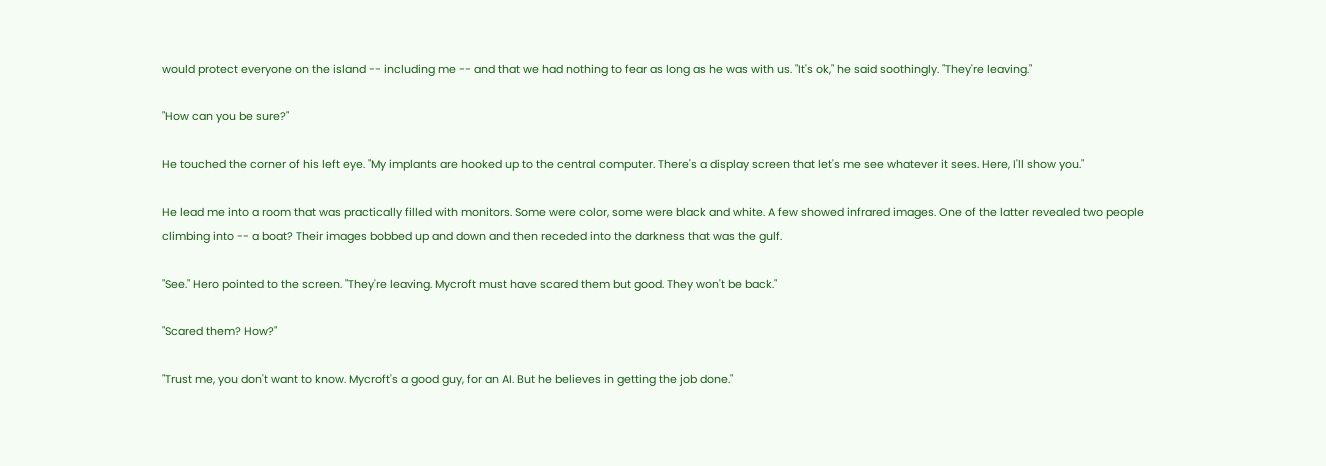would protect everyone on the island -- including me -- and that we had nothing to fear as long as he was with us. "It's ok," he said soothingly. "They're leaving."

"How can you be sure?"

He touched the corner of his left eye. "My implants are hooked up to the central computer. There's a display screen that let's me see whatever it sees. Here, I'll show you."

He lead me into a room that was practically filled with monitors. Some were color, some were black and white. A few showed infrared images. One of the latter revealed two people climbing into -- a boat? Their images bobbed up and down and then receded into the darkness that was the gulf.

"See." Hero pointed to the screen. "They're leaving. Mycroft must have scared them but good. They won't be back."

"Scared them? How?"

"Trust me, you don't want to know. Mycroft's a good guy, for an AI. But he believes in getting the job done."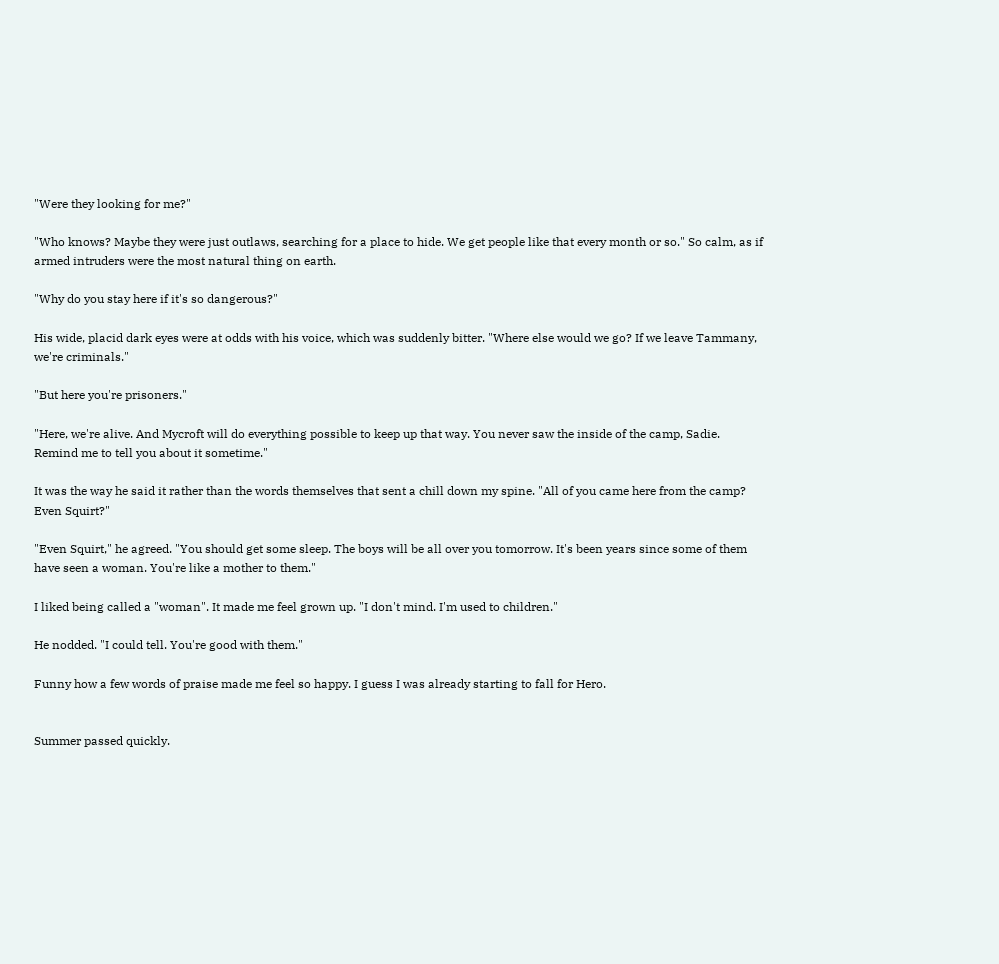"Were they looking for me?"

"Who knows? Maybe they were just outlaws, searching for a place to hide. We get people like that every month or so." So calm, as if armed intruders were the most natural thing on earth.

"Why do you stay here if it's so dangerous?"

His wide, placid dark eyes were at odds with his voice, which was suddenly bitter. "Where else would we go? If we leave Tammany, we're criminals."

"But here you're prisoners."

"Here, we're alive. And Mycroft will do everything possible to keep up that way. You never saw the inside of the camp, Sadie. Remind me to tell you about it sometime."

It was the way he said it rather than the words themselves that sent a chill down my spine. "All of you came here from the camp? Even Squirt?"

"Even Squirt," he agreed. "You should get some sleep. The boys will be all over you tomorrow. It's been years since some of them have seen a woman. You're like a mother to them."

I liked being called a "woman". It made me feel grown up. "I don't mind. I'm used to children."

He nodded. "I could tell. You're good with them."

Funny how a few words of praise made me feel so happy. I guess I was already starting to fall for Hero.


Summer passed quickly.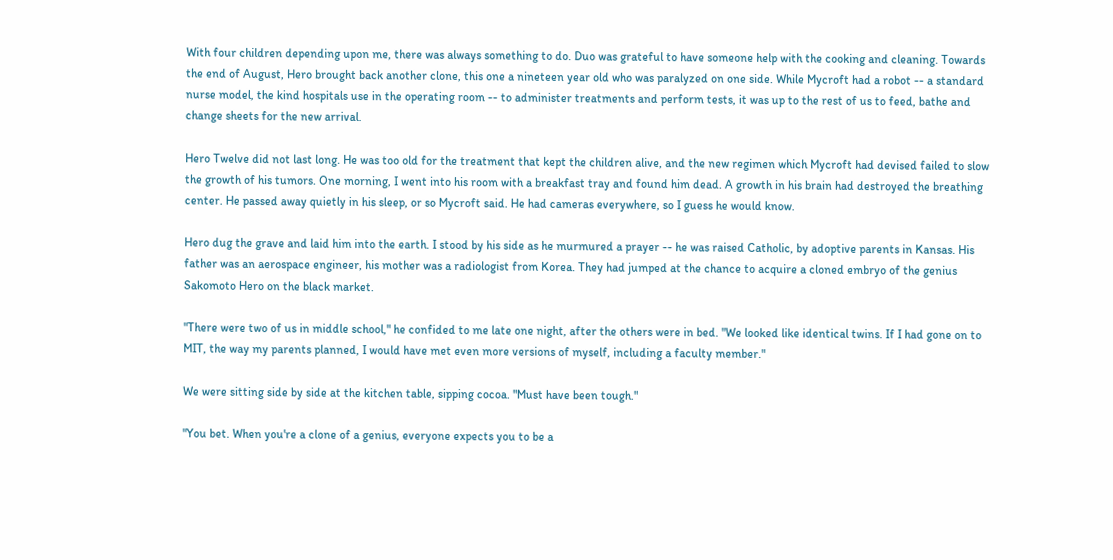With four children depending upon me, there was always something to do. Duo was grateful to have someone help with the cooking and cleaning. Towards the end of August, Hero brought back another clone, this one a nineteen year old who was paralyzed on one side. While Mycroft had a robot -- a standard nurse model, the kind hospitals use in the operating room -- to administer treatments and perform tests, it was up to the rest of us to feed, bathe and change sheets for the new arrival.

Hero Twelve did not last long. He was too old for the treatment that kept the children alive, and the new regimen which Mycroft had devised failed to slow the growth of his tumors. One morning, I went into his room with a breakfast tray and found him dead. A growth in his brain had destroyed the breathing center. He passed away quietly in his sleep, or so Mycroft said. He had cameras everywhere, so I guess he would know.

Hero dug the grave and laid him into the earth. I stood by his side as he murmured a prayer -- he was raised Catholic, by adoptive parents in Kansas. His father was an aerospace engineer, his mother was a radiologist from Korea. They had jumped at the chance to acquire a cloned embryo of the genius Sakomoto Hero on the black market.

"There were two of us in middle school," he confided to me late one night, after the others were in bed. "We looked like identical twins. If I had gone on to MIT, the way my parents planned, I would have met even more versions of myself, including a faculty member."

We were sitting side by side at the kitchen table, sipping cocoa. "Must have been tough."

"You bet. When you're a clone of a genius, everyone expects you to be a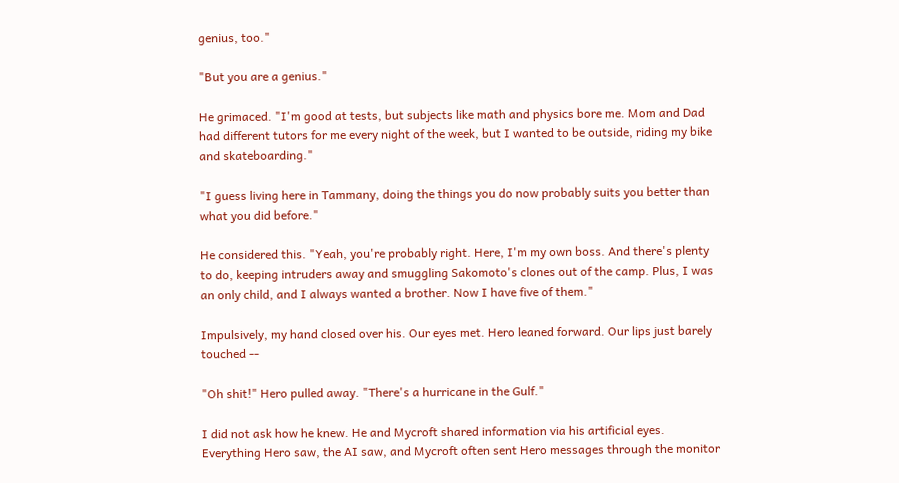genius, too."

"But you are a genius."

He grimaced. "I'm good at tests, but subjects like math and physics bore me. Mom and Dad had different tutors for me every night of the week, but I wanted to be outside, riding my bike and skateboarding."

"I guess living here in Tammany, doing the things you do now probably suits you better than what you did before."

He considered this. "Yeah, you're probably right. Here, I'm my own boss. And there's plenty to do, keeping intruders away and smuggling Sakomoto's clones out of the camp. Plus, I was an only child, and I always wanted a brother. Now I have five of them."

Impulsively, my hand closed over his. Our eyes met. Hero leaned forward. Our lips just barely touched --

"Oh shit!" Hero pulled away. "There's a hurricane in the Gulf."

I did not ask how he knew. He and Mycroft shared information via his artificial eyes. Everything Hero saw, the AI saw, and Mycroft often sent Hero messages through the monitor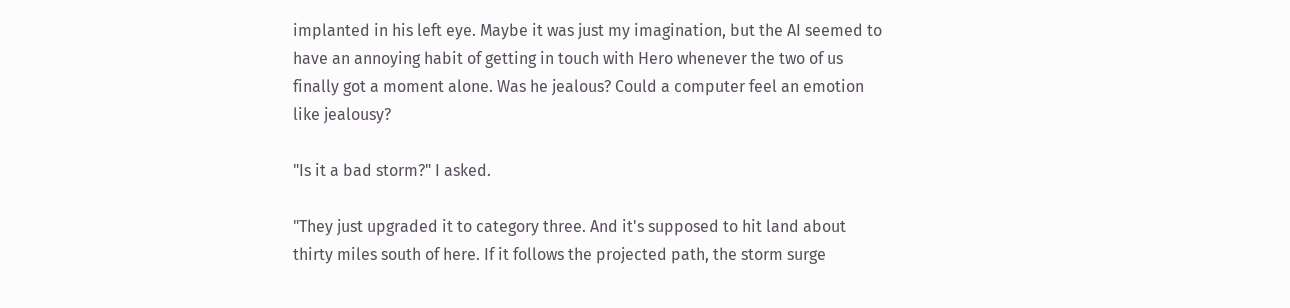implanted in his left eye. Maybe it was just my imagination, but the AI seemed to have an annoying habit of getting in touch with Hero whenever the two of us finally got a moment alone. Was he jealous? Could a computer feel an emotion like jealousy?

"Is it a bad storm?" I asked.

"They just upgraded it to category three. And it's supposed to hit land about thirty miles south of here. If it follows the projected path, the storm surge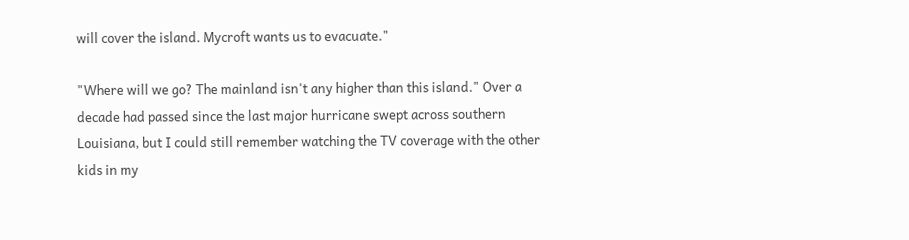will cover the island. Mycroft wants us to evacuate."

"Where will we go? The mainland isn't any higher than this island." Over a decade had passed since the last major hurricane swept across southern Louisiana, but I could still remember watching the TV coverage with the other kids in my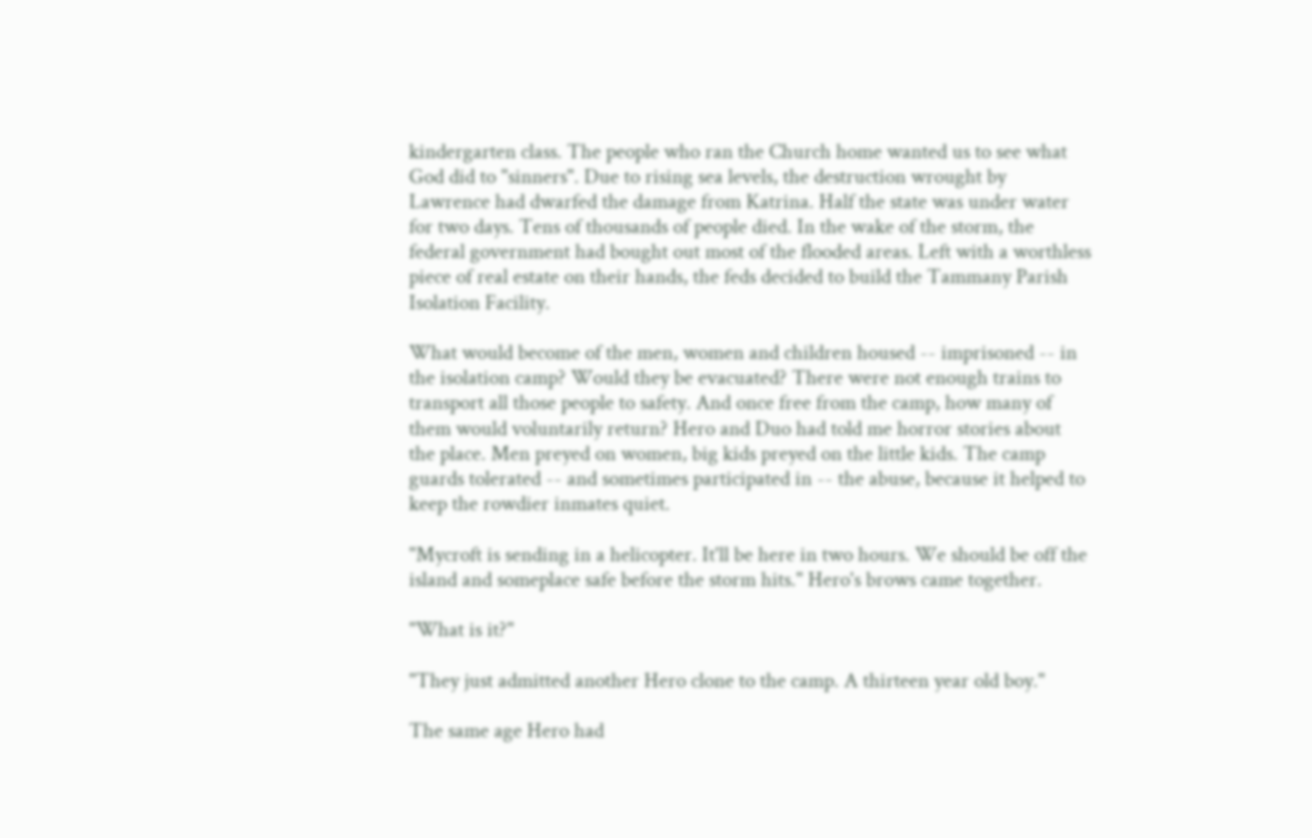kindergarten class. The people who ran the Church home wanted us to see what God did to "sinners". Due to rising sea levels, the destruction wrought by Lawrence had dwarfed the damage from Katrina. Half the state was under water for two days. Tens of thousands of people died. In the wake of the storm, the federal government had bought out most of the flooded areas. Left with a worthless piece of real estate on their hands, the feds decided to build the Tammany Parish Isolation Facility.

What would become of the men, women and children housed -- imprisoned -- in the isolation camp? Would they be evacuated? There were not enough trains to transport all those people to safety. And once free from the camp, how many of them would voluntarily return? Hero and Duo had told me horror stories about the place. Men preyed on women, big kids preyed on the little kids. The camp guards tolerated -- and sometimes participated in -- the abuse, because it helped to keep the rowdier inmates quiet.

"Mycroft is sending in a helicopter. It'll be here in two hours. We should be off the island and someplace safe before the storm hits." Hero's brows came together.

"What is it?"

"They just admitted another Hero clone to the camp. A thirteen year old boy."

The same age Hero had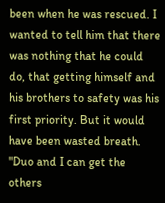been when he was rescued. I wanted to tell him that there was nothing that he could do, that getting himself and his brothers to safety was his first priority. But it would have been wasted breath. "Duo and I can get the others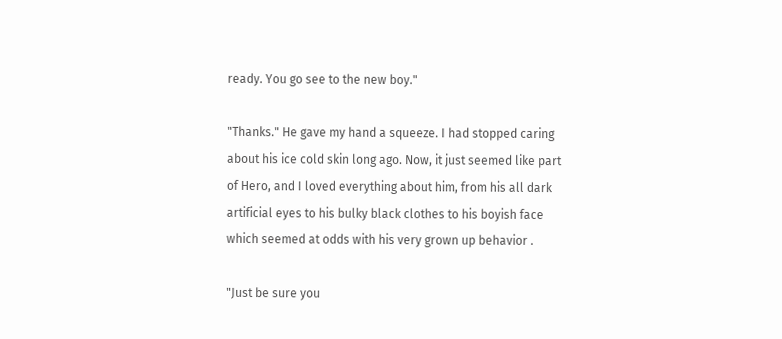ready. You go see to the new boy."

"Thanks." He gave my hand a squeeze. I had stopped caring about his ice cold skin long ago. Now, it just seemed like part of Hero, and I loved everything about him, from his all dark artificial eyes to his bulky black clothes to his boyish face which seemed at odds with his very grown up behavior .

"Just be sure you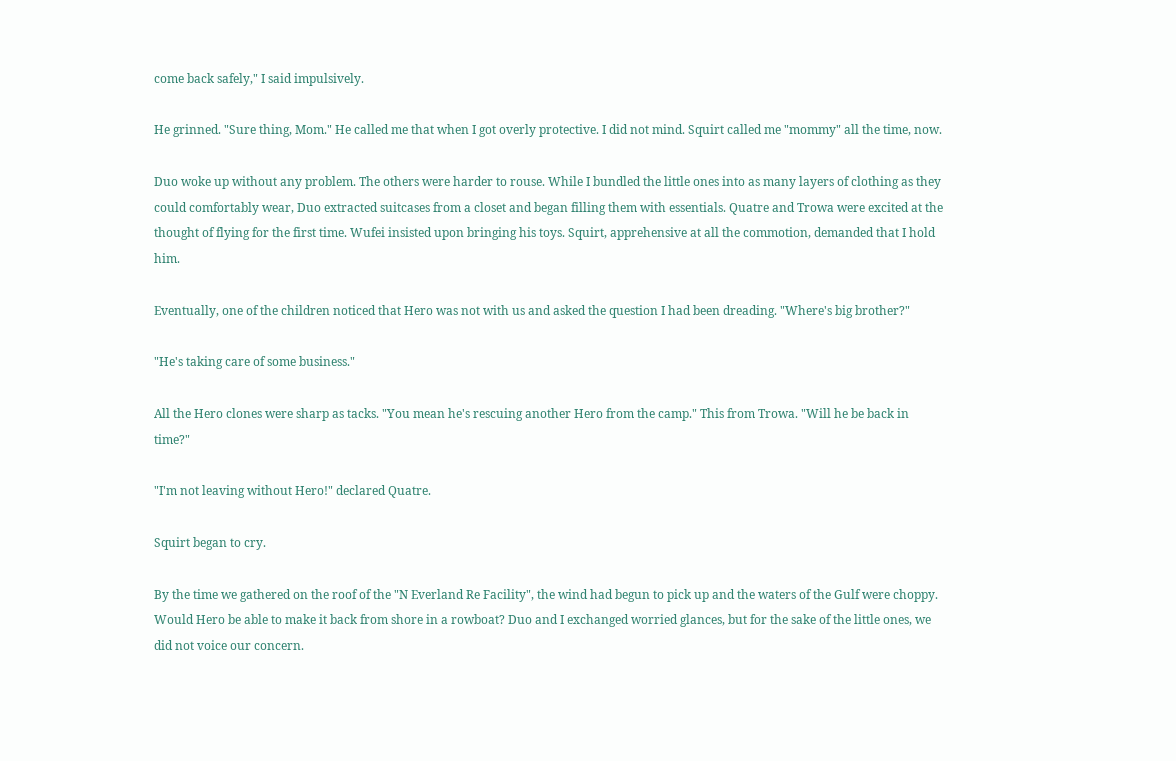come back safely," I said impulsively.

He grinned. "Sure thing, Mom." He called me that when I got overly protective. I did not mind. Squirt called me "mommy" all the time, now.

Duo woke up without any problem. The others were harder to rouse. While I bundled the little ones into as many layers of clothing as they could comfortably wear, Duo extracted suitcases from a closet and began filling them with essentials. Quatre and Trowa were excited at the thought of flying for the first time. Wufei insisted upon bringing his toys. Squirt, apprehensive at all the commotion, demanded that I hold him.

Eventually, one of the children noticed that Hero was not with us and asked the question I had been dreading. "Where's big brother?"

"He's taking care of some business."

All the Hero clones were sharp as tacks. "You mean he's rescuing another Hero from the camp." This from Trowa. "Will he be back in time?"

"I'm not leaving without Hero!" declared Quatre.

Squirt began to cry.

By the time we gathered on the roof of the "N Everland Re Facility", the wind had begun to pick up and the waters of the Gulf were choppy. Would Hero be able to make it back from shore in a rowboat? Duo and I exchanged worried glances, but for the sake of the little ones, we did not voice our concern.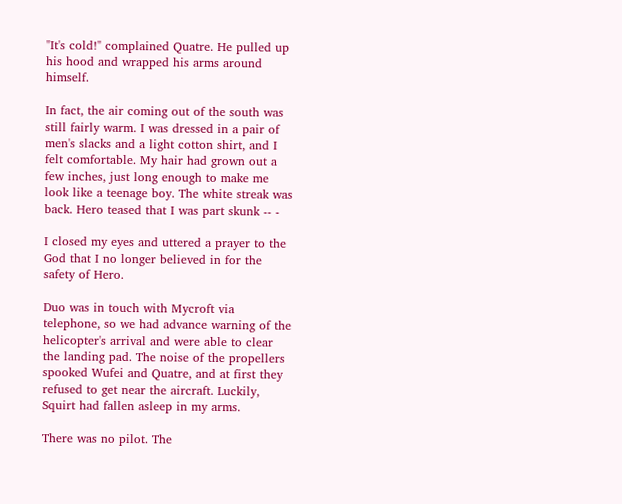"It's cold!" complained Quatre. He pulled up his hood and wrapped his arms around himself.

In fact, the air coming out of the south was still fairly warm. I was dressed in a pair of men's slacks and a light cotton shirt, and I felt comfortable. My hair had grown out a few inches, just long enough to make me look like a teenage boy. The white streak was back. Hero teased that I was part skunk -- -

I closed my eyes and uttered a prayer to the God that I no longer believed in for the safety of Hero.

Duo was in touch with Mycroft via telephone, so we had advance warning of the helicopter's arrival and were able to clear the landing pad. The noise of the propellers spooked Wufei and Quatre, and at first they refused to get near the aircraft. Luckily, Squirt had fallen asleep in my arms.

There was no pilot. The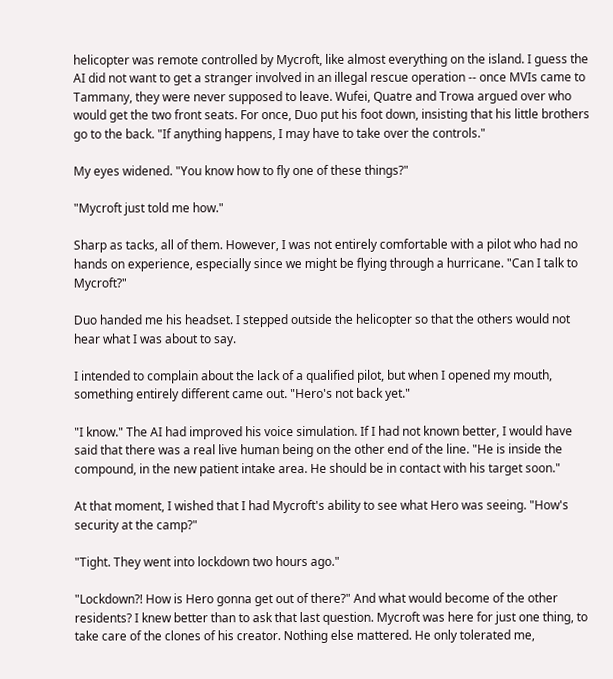helicopter was remote controlled by Mycroft, like almost everything on the island. I guess the AI did not want to get a stranger involved in an illegal rescue operation -- once MVIs came to Tammany, they were never supposed to leave. Wufei, Quatre and Trowa argued over who would get the two front seats. For once, Duo put his foot down, insisting that his little brothers go to the back. "If anything happens, I may have to take over the controls."

My eyes widened. "You know how to fly one of these things?"

"Mycroft just told me how."

Sharp as tacks, all of them. However, I was not entirely comfortable with a pilot who had no hands on experience, especially since we might be flying through a hurricane. "Can I talk to Mycroft?"

Duo handed me his headset. I stepped outside the helicopter so that the others would not hear what I was about to say.

I intended to complain about the lack of a qualified pilot, but when I opened my mouth, something entirely different came out. "Hero's not back yet."

"I know." The AI had improved his voice simulation. If I had not known better, I would have said that there was a real live human being on the other end of the line. "He is inside the compound, in the new patient intake area. He should be in contact with his target soon."

At that moment, I wished that I had Mycroft's ability to see what Hero was seeing. "How's security at the camp?"

"Tight. They went into lockdown two hours ago."

"Lockdown?! How is Hero gonna get out of there?" And what would become of the other residents? I knew better than to ask that last question. Mycroft was here for just one thing, to take care of the clones of his creator. Nothing else mattered. He only tolerated me,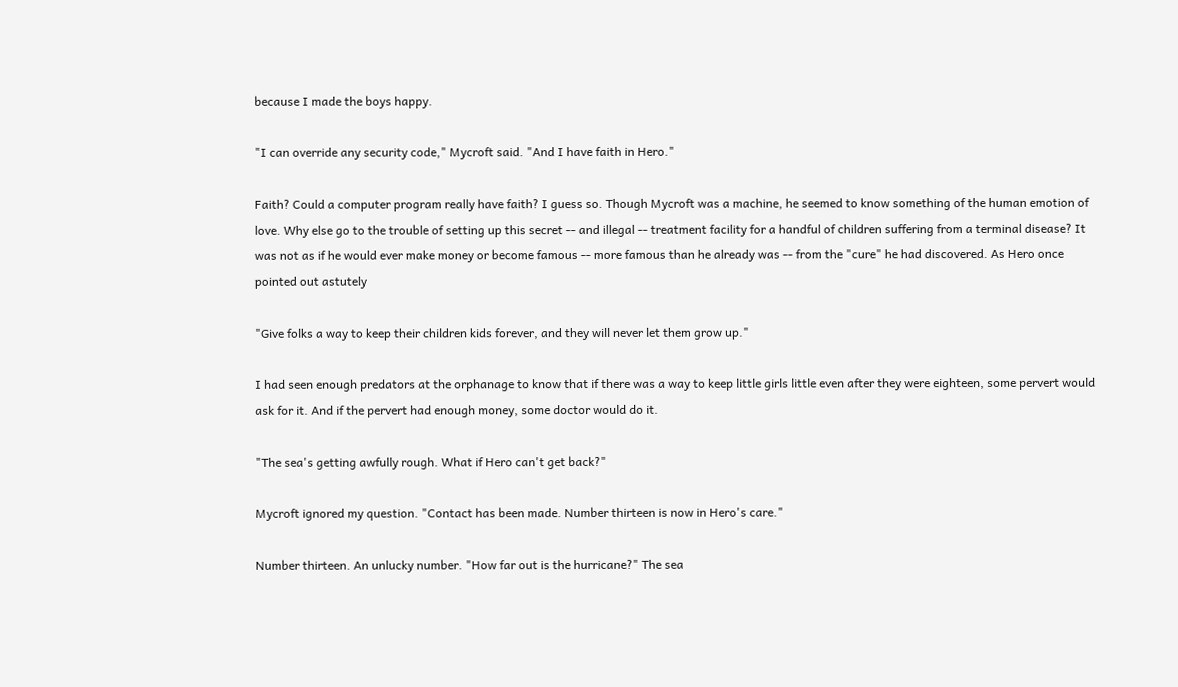because I made the boys happy.

"I can override any security code," Mycroft said. "And I have faith in Hero."

Faith? Could a computer program really have faith? I guess so. Though Mycroft was a machine, he seemed to know something of the human emotion of love. Why else go to the trouble of setting up this secret -- and illegal -- treatment facility for a handful of children suffering from a terminal disease? It was not as if he would ever make money or become famous -- more famous than he already was -- from the "cure" he had discovered. As Hero once pointed out astutely

"Give folks a way to keep their children kids forever, and they will never let them grow up."

I had seen enough predators at the orphanage to know that if there was a way to keep little girls little even after they were eighteen, some pervert would ask for it. And if the pervert had enough money, some doctor would do it.

"The sea's getting awfully rough. What if Hero can't get back?"

Mycroft ignored my question. "Contact has been made. Number thirteen is now in Hero's care."

Number thirteen. An unlucky number. "How far out is the hurricane?" The sea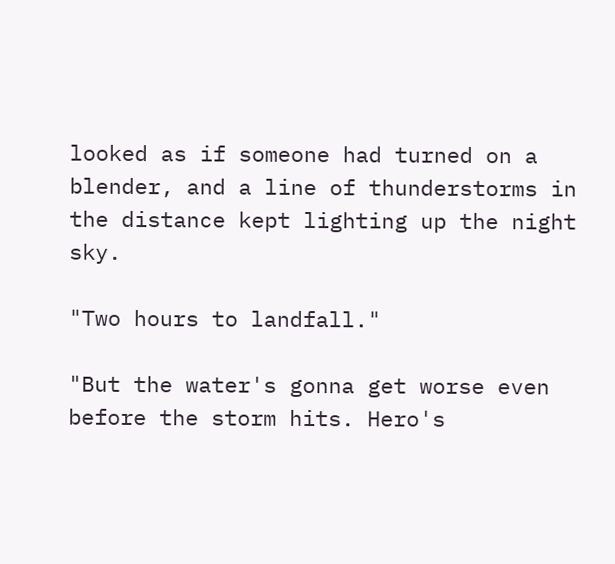looked as if someone had turned on a blender, and a line of thunderstorms in the distance kept lighting up the night sky.

"Two hours to landfall."

"But the water's gonna get worse even before the storm hits. Hero's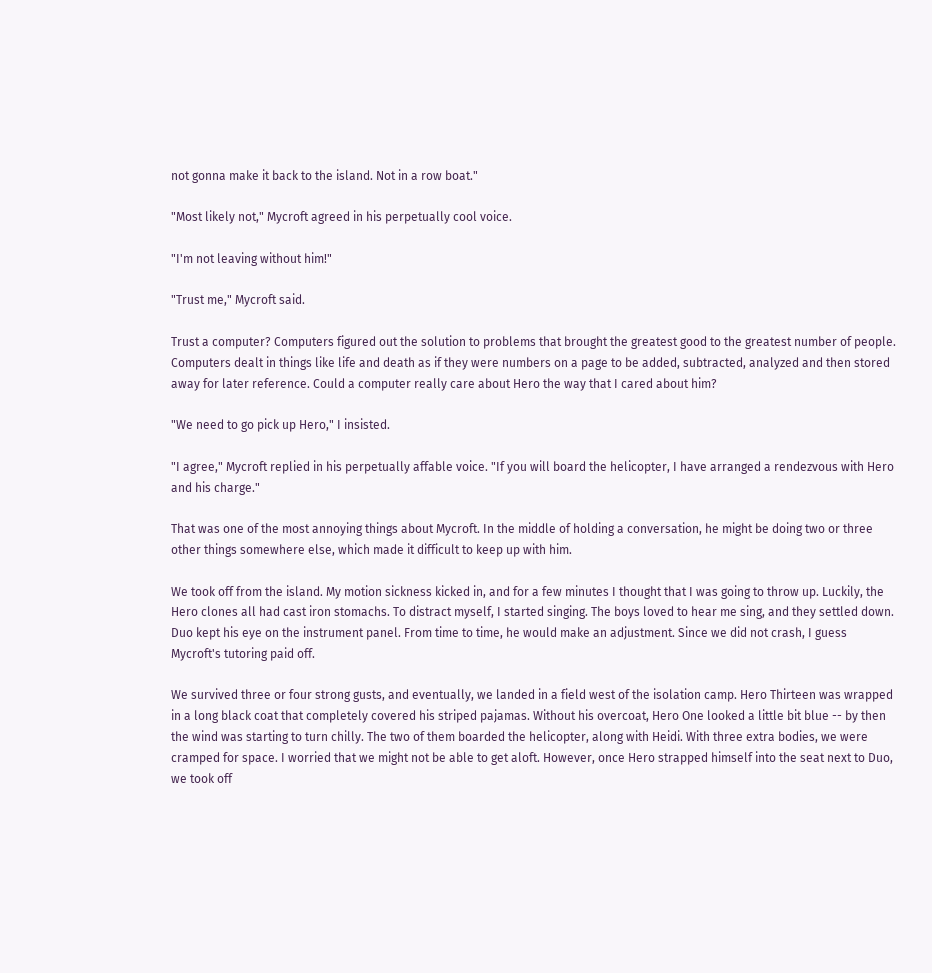not gonna make it back to the island. Not in a row boat."

"Most likely not," Mycroft agreed in his perpetually cool voice.

"I'm not leaving without him!"

"Trust me," Mycroft said.

Trust a computer? Computers figured out the solution to problems that brought the greatest good to the greatest number of people. Computers dealt in things like life and death as if they were numbers on a page to be added, subtracted, analyzed and then stored away for later reference. Could a computer really care about Hero the way that I cared about him?

"We need to go pick up Hero," I insisted.

"I agree," Mycroft replied in his perpetually affable voice. "If you will board the helicopter, I have arranged a rendezvous with Hero and his charge."

That was one of the most annoying things about Mycroft. In the middle of holding a conversation, he might be doing two or three other things somewhere else, which made it difficult to keep up with him.

We took off from the island. My motion sickness kicked in, and for a few minutes I thought that I was going to throw up. Luckily, the Hero clones all had cast iron stomachs. To distract myself, I started singing. The boys loved to hear me sing, and they settled down. Duo kept his eye on the instrument panel. From time to time, he would make an adjustment. Since we did not crash, I guess Mycroft's tutoring paid off.

We survived three or four strong gusts, and eventually, we landed in a field west of the isolation camp. Hero Thirteen was wrapped in a long black coat that completely covered his striped pajamas. Without his overcoat, Hero One looked a little bit blue -- by then the wind was starting to turn chilly. The two of them boarded the helicopter, along with Heidi. With three extra bodies, we were cramped for space. I worried that we might not be able to get aloft. However, once Hero strapped himself into the seat next to Duo, we took off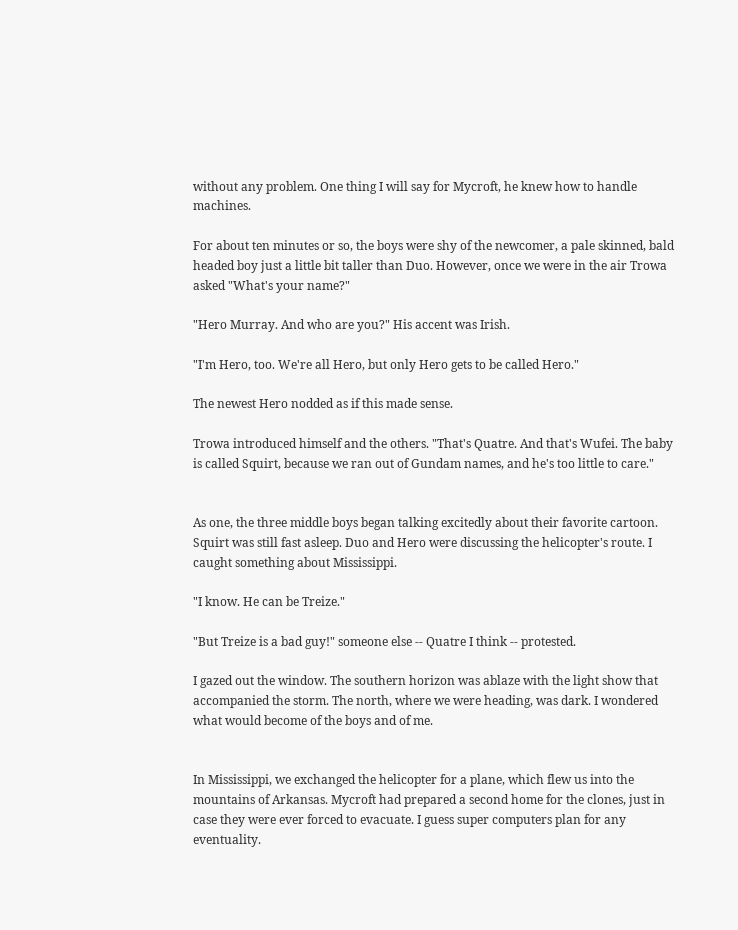without any problem. One thing I will say for Mycroft, he knew how to handle machines.

For about ten minutes or so, the boys were shy of the newcomer, a pale skinned, bald headed boy just a little bit taller than Duo. However, once we were in the air Trowa asked "What's your name?"

"Hero Murray. And who are you?" His accent was Irish.

"I'm Hero, too. We're all Hero, but only Hero gets to be called Hero."

The newest Hero nodded as if this made sense.

Trowa introduced himself and the others. "That's Quatre. And that's Wufei. The baby is called Squirt, because we ran out of Gundam names, and he's too little to care."


As one, the three middle boys began talking excitedly about their favorite cartoon. Squirt was still fast asleep. Duo and Hero were discussing the helicopter's route. I caught something about Mississippi.

"I know. He can be Treize."

"But Treize is a bad guy!" someone else -- Quatre I think -- protested.

I gazed out the window. The southern horizon was ablaze with the light show that accompanied the storm. The north, where we were heading, was dark. I wondered what would become of the boys and of me.


In Mississippi, we exchanged the helicopter for a plane, which flew us into the mountains of Arkansas. Mycroft had prepared a second home for the clones, just in case they were ever forced to evacuate. I guess super computers plan for any eventuality.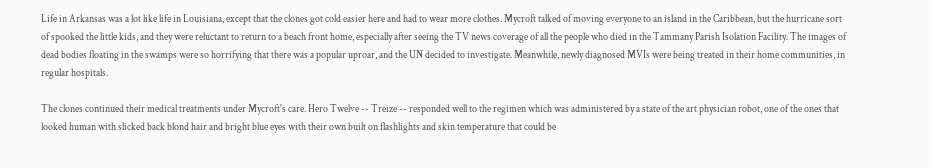Life in Arkansas was a lot like life in Louisiana, except that the clones got cold easier here and had to wear more clothes. Mycroft talked of moving everyone to an island in the Caribbean, but the hurricane sort of spooked the little kids, and they were reluctant to return to a beach front home, especially after seeing the TV news coverage of all the people who died in the Tammany Parish Isolation Facility. The images of dead bodies floating in the swamps were so horrifying that there was a popular uproar, and the UN decided to investigate. Meanwhile, newly diagnosed MVIs were being treated in their home communities, in regular hospitals.

The clones continued their medical treatments under Mycroft's care. Hero Twelve -- Treize -- responded well to the regimen which was administered by a state of the art physician robot, one of the ones that looked human with slicked back blond hair and bright blue eyes with their own built on flashlights and skin temperature that could be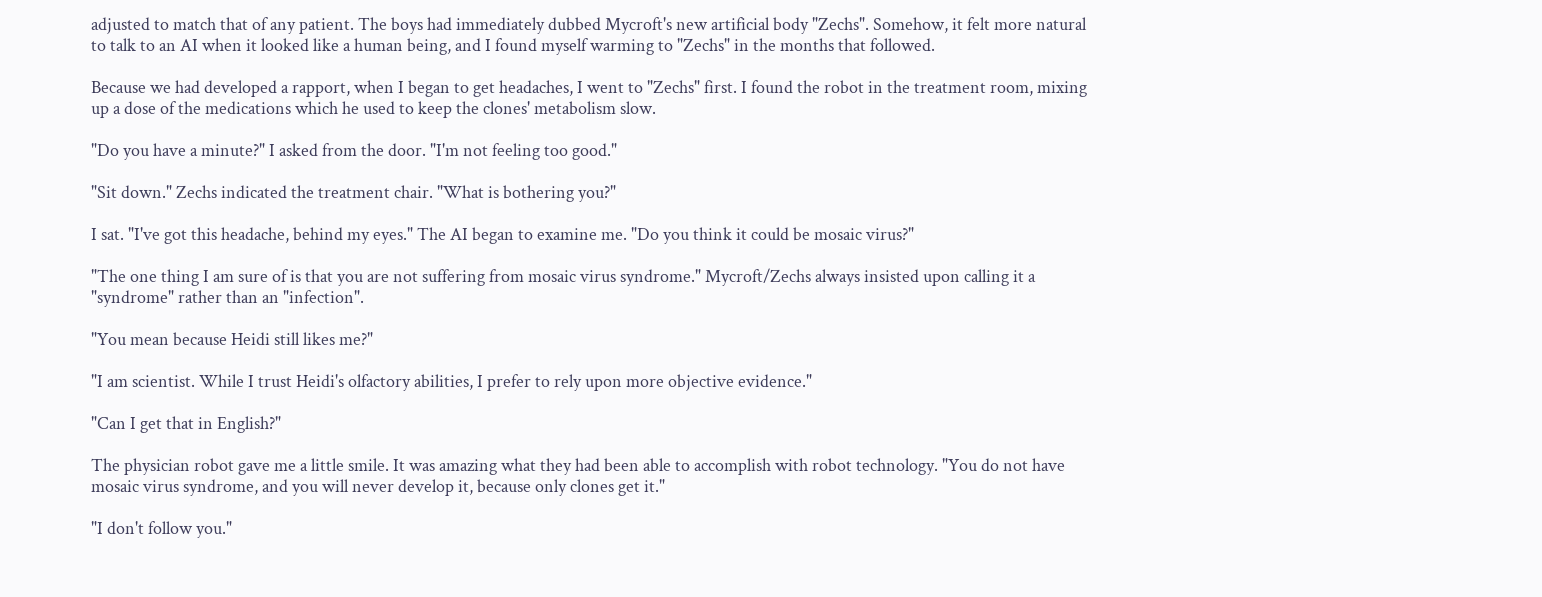adjusted to match that of any patient. The boys had immediately dubbed Mycroft's new artificial body "Zechs". Somehow, it felt more natural to talk to an AI when it looked like a human being, and I found myself warming to "Zechs" in the months that followed.

Because we had developed a rapport, when I began to get headaches, I went to "Zechs" first. I found the robot in the treatment room, mixing up a dose of the medications which he used to keep the clones' metabolism slow.

"Do you have a minute?" I asked from the door. "I'm not feeling too good."

"Sit down." Zechs indicated the treatment chair. "What is bothering you?"

I sat. "I've got this headache, behind my eyes." The AI began to examine me. "Do you think it could be mosaic virus?"

"The one thing I am sure of is that you are not suffering from mosaic virus syndrome." Mycroft/Zechs always insisted upon calling it a "syndrome" rather than an "infection".

"You mean because Heidi still likes me?"

"I am scientist. While I trust Heidi's olfactory abilities, I prefer to rely upon more objective evidence."

"Can I get that in English?"

The physician robot gave me a little smile. It was amazing what they had been able to accomplish with robot technology. "You do not have mosaic virus syndrome, and you will never develop it, because only clones get it."

"I don't follow you."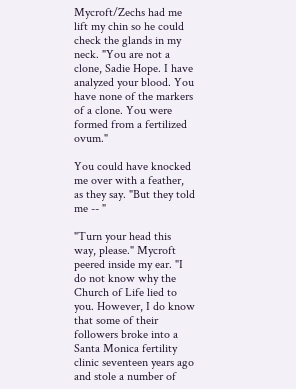Mycroft/Zechs had me lift my chin so he could check the glands in my neck. "You are not a clone, Sadie Hope. I have analyzed your blood. You have none of the markers of a clone. You were formed from a fertilized ovum."

You could have knocked me over with a feather, as they say. "But they told me -- "

"Turn your head this way, please." Mycroft peered inside my ear. "I do not know why the Church of Life lied to you. However, I do know that some of their followers broke into a Santa Monica fertility clinic seventeen years ago and stole a number of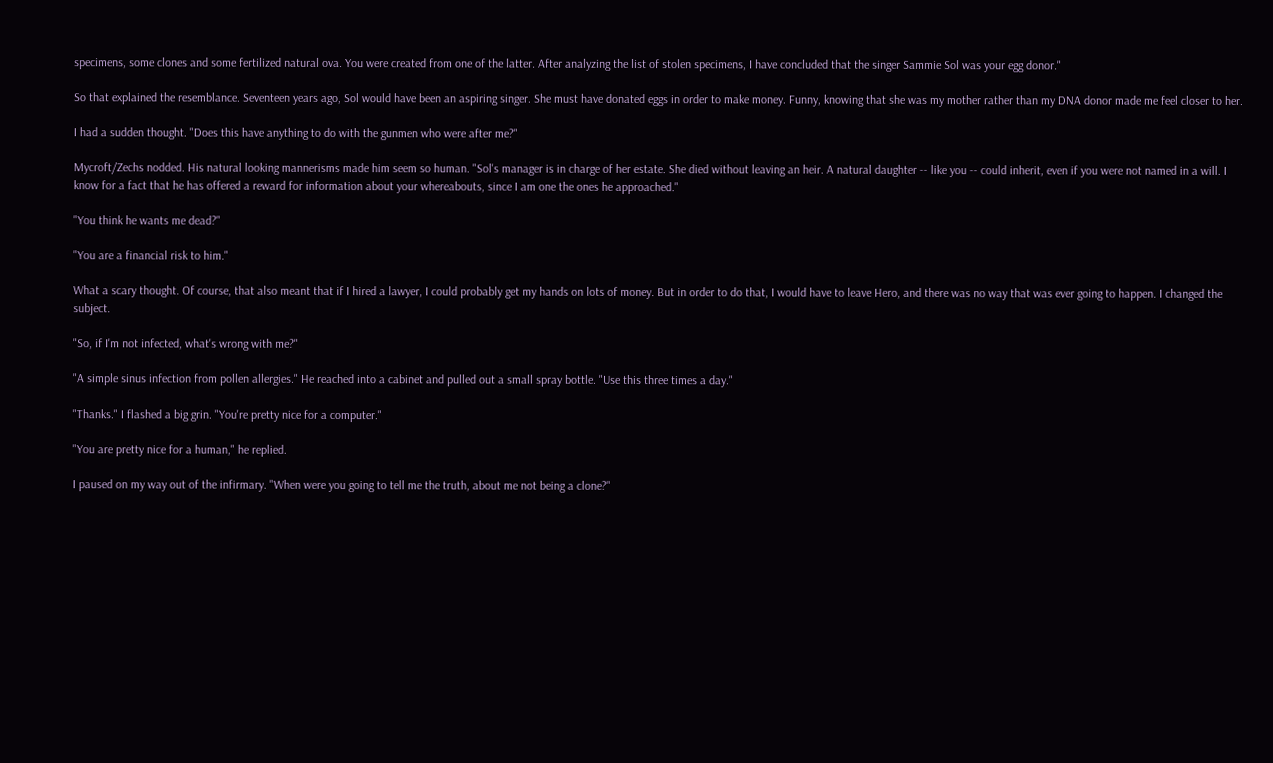specimens, some clones and some fertilized natural ova. You were created from one of the latter. After analyzing the list of stolen specimens, I have concluded that the singer Sammie Sol was your egg donor."

So that explained the resemblance. Seventeen years ago, Sol would have been an aspiring singer. She must have donated eggs in order to make money. Funny, knowing that she was my mother rather than my DNA donor made me feel closer to her.

I had a sudden thought. "Does this have anything to do with the gunmen who were after me?"

Mycroft/Zechs nodded. His natural looking mannerisms made him seem so human. "Sol's manager is in charge of her estate. She died without leaving an heir. A natural daughter -- like you -- could inherit, even if you were not named in a will. I know for a fact that he has offered a reward for information about your whereabouts, since I am one the ones he approached."

"You think he wants me dead?"

"You are a financial risk to him."

What a scary thought. Of course, that also meant that if I hired a lawyer, I could probably get my hands on lots of money. But in order to do that, I would have to leave Hero, and there was no way that was ever going to happen. I changed the subject.

"So, if I'm not infected, what's wrong with me?"

"A simple sinus infection from pollen allergies." He reached into a cabinet and pulled out a small spray bottle. "Use this three times a day."

"Thanks." I flashed a big grin. "You're pretty nice for a computer."

"You are pretty nice for a human," he replied.

I paused on my way out of the infirmary. "When were you going to tell me the truth, about me not being a clone?"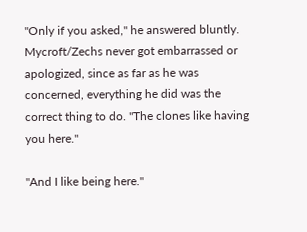"Only if you asked," he answered bluntly. Mycroft/Zechs never got embarrassed or apologized, since as far as he was concerned, everything he did was the correct thing to do. "The clones like having you here."

"And I like being here."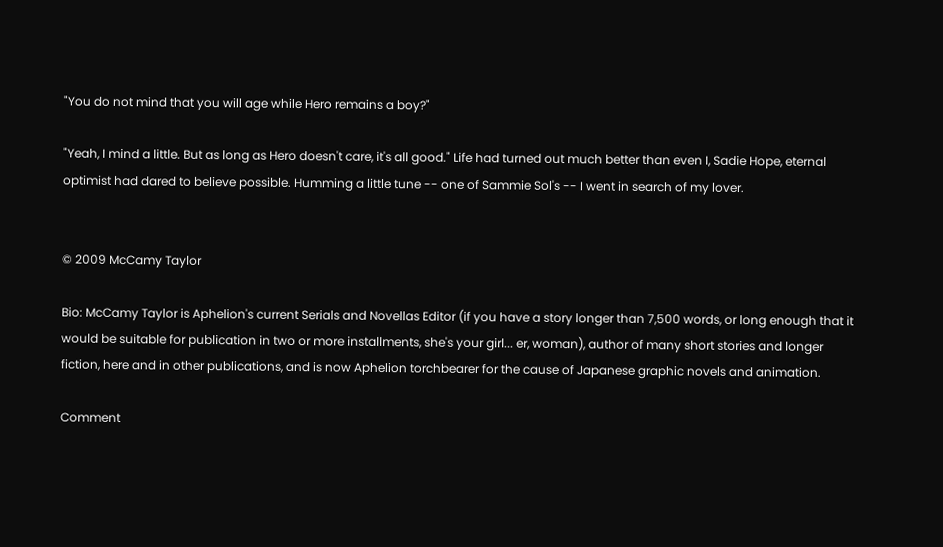"You do not mind that you will age while Hero remains a boy?"

"Yeah, I mind a little. But as long as Hero doesn't care, it's all good." Life had turned out much better than even I, Sadie Hope, eternal optimist had dared to believe possible. Humming a little tune -- one of Sammie Sol's -- I went in search of my lover.


© 2009 McCamy Taylor

Bio: McCamy Taylor is Aphelion's current Serials and Novellas Editor (if you have a story longer than 7,500 words, or long enough that it would be suitable for publication in two or more installments, she's your girl... er, woman), author of many short stories and longer fiction, here and in other publications, and is now Aphelion torchbearer for the cause of Japanese graphic novels and animation.

Comment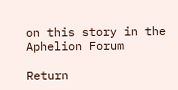on this story in the Aphelion Forum

Return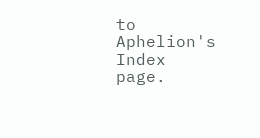to Aphelion's Index page.